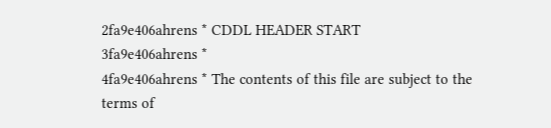2fa9e406ahrens * CDDL HEADER START
3fa9e406ahrens *
4fa9e406ahrens * The contents of this file are subject to the terms of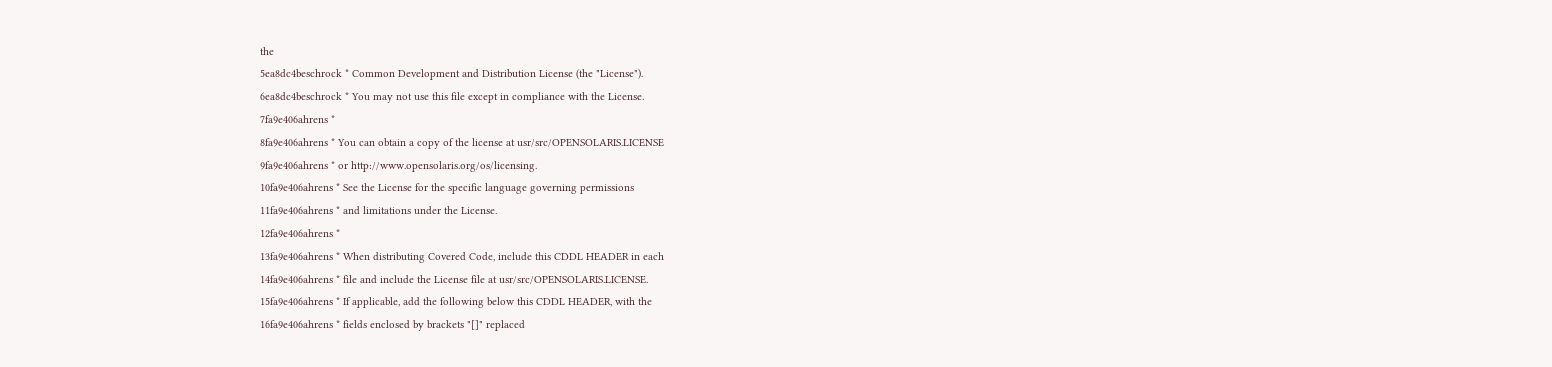the
5ea8dc4beschrock * Common Development and Distribution License (the "License").
6ea8dc4beschrock * You may not use this file except in compliance with the License.
7fa9e406ahrens *
8fa9e406ahrens * You can obtain a copy of the license at usr/src/OPENSOLARIS.LICENSE
9fa9e406ahrens * or http://www.opensolaris.org/os/licensing.
10fa9e406ahrens * See the License for the specific language governing permissions
11fa9e406ahrens * and limitations under the License.
12fa9e406ahrens *
13fa9e406ahrens * When distributing Covered Code, include this CDDL HEADER in each
14fa9e406ahrens * file and include the License file at usr/src/OPENSOLARIS.LICENSE.
15fa9e406ahrens * If applicable, add the following below this CDDL HEADER, with the
16fa9e406ahrens * fields enclosed by brackets "[]" replaced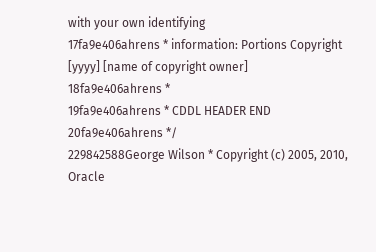with your own identifying
17fa9e406ahrens * information: Portions Copyright [yyyy] [name of copyright owner]
18fa9e406ahrens *
19fa9e406ahrens * CDDL HEADER END
20fa9e406ahrens */
229842588George Wilson * Copyright (c) 2005, 2010, Oracle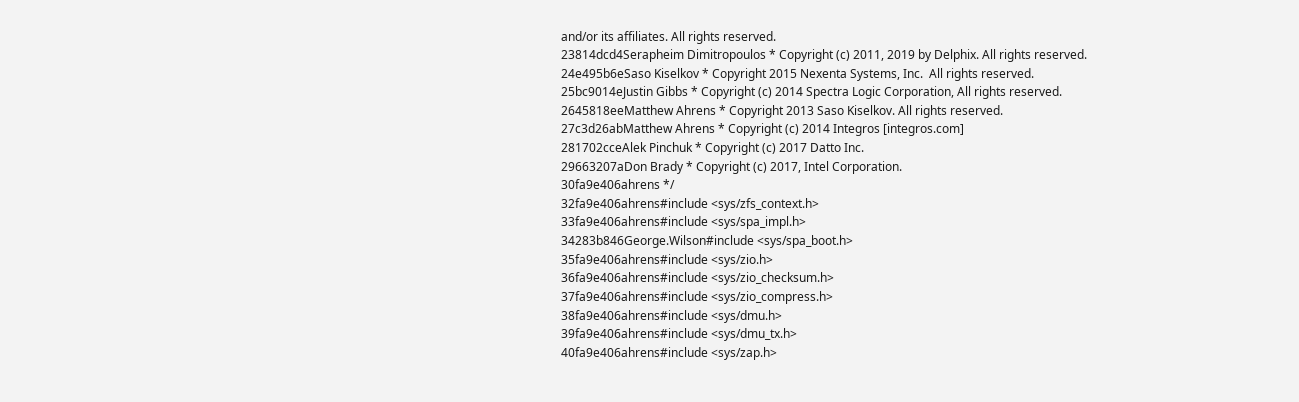and/or its affiliates. All rights reserved.
23814dcd4Serapheim Dimitropoulos * Copyright (c) 2011, 2019 by Delphix. All rights reserved.
24e495b6eSaso Kiselkov * Copyright 2015 Nexenta Systems, Inc.  All rights reserved.
25bc9014eJustin Gibbs * Copyright (c) 2014 Spectra Logic Corporation, All rights reserved.
2645818eeMatthew Ahrens * Copyright 2013 Saso Kiselkov. All rights reserved.
27c3d26abMatthew Ahrens * Copyright (c) 2014 Integros [integros.com]
281702cceAlek Pinchuk * Copyright (c) 2017 Datto Inc.
29663207aDon Brady * Copyright (c) 2017, Intel Corporation.
30fa9e406ahrens */
32fa9e406ahrens#include <sys/zfs_context.h>
33fa9e406ahrens#include <sys/spa_impl.h>
34283b846George.Wilson#include <sys/spa_boot.h>
35fa9e406ahrens#include <sys/zio.h>
36fa9e406ahrens#include <sys/zio_checksum.h>
37fa9e406ahrens#include <sys/zio_compress.h>
38fa9e406ahrens#include <sys/dmu.h>
39fa9e406ahrens#include <sys/dmu_tx.h>
40fa9e406ahrens#include <sys/zap.h>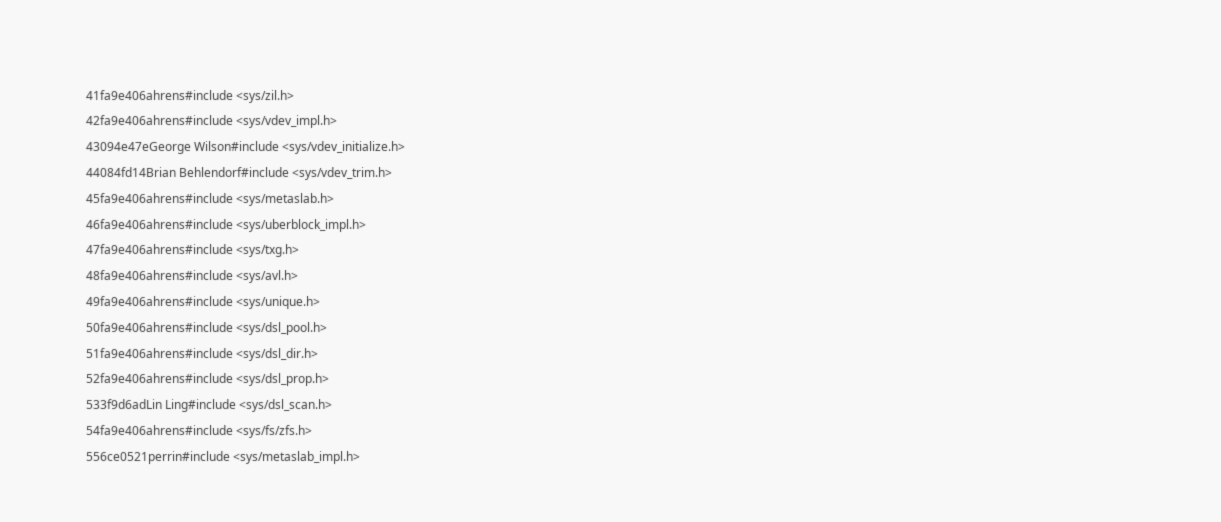41fa9e406ahrens#include <sys/zil.h>
42fa9e406ahrens#include <sys/vdev_impl.h>
43094e47eGeorge Wilson#include <sys/vdev_initialize.h>
44084fd14Brian Behlendorf#include <sys/vdev_trim.h>
45fa9e406ahrens#include <sys/metaslab.h>
46fa9e406ahrens#include <sys/uberblock_impl.h>
47fa9e406ahrens#include <sys/txg.h>
48fa9e406ahrens#include <sys/avl.h>
49fa9e406ahrens#include <sys/unique.h>
50fa9e406ahrens#include <sys/dsl_pool.h>
51fa9e406ahrens#include <sys/dsl_dir.h>
52fa9e406ahrens#include <sys/dsl_prop.h>
533f9d6adLin Ling#include <sys/dsl_scan.h>
54fa9e406ahrens#include <sys/fs/zfs.h>
556ce0521perrin#include <sys/metaslab_impl.h>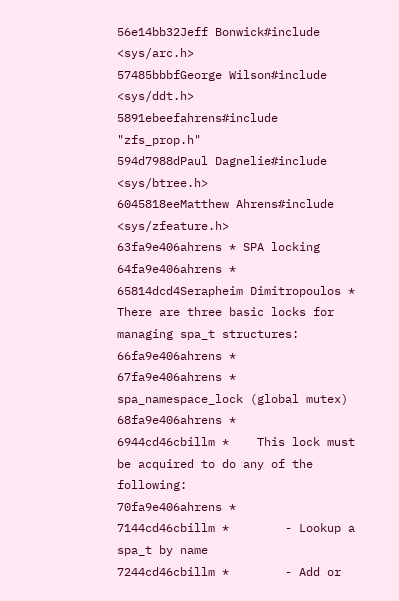56e14bb32Jeff Bonwick#include <sys/arc.h>
57485bbbfGeorge Wilson#include <sys/ddt.h>
5891ebeefahrens#include "zfs_prop.h"
594d7988dPaul Dagnelie#include <sys/btree.h>
6045818eeMatthew Ahrens#include <sys/zfeature.h>
63fa9e406ahrens * SPA locking
64fa9e406ahrens *
65814dcd4Serapheim Dimitropoulos * There are three basic locks for managing spa_t structures:
66fa9e406ahrens *
67fa9e406ahrens * spa_namespace_lock (global mutex)
68fa9e406ahrens *
6944cd46cbillm *    This lock must be acquired to do any of the following:
70fa9e406ahrens *
7144cd46cbillm *        - Lookup a spa_t by name
7244cd46cbillm *        - Add or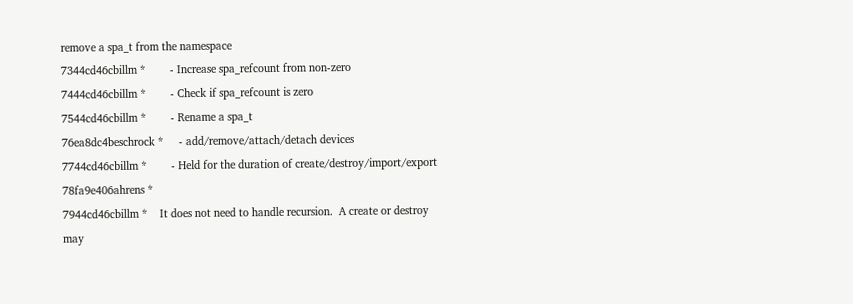remove a spa_t from the namespace
7344cd46cbillm *        - Increase spa_refcount from non-zero
7444cd46cbillm *        - Check if spa_refcount is zero
7544cd46cbillm *        - Rename a spa_t
76ea8dc4beschrock *     - add/remove/attach/detach devices
7744cd46cbillm *        - Held for the duration of create/destroy/import/export
78fa9e406ahrens *
7944cd46cbillm *    It does not need to handle recursion.  A create or destroy may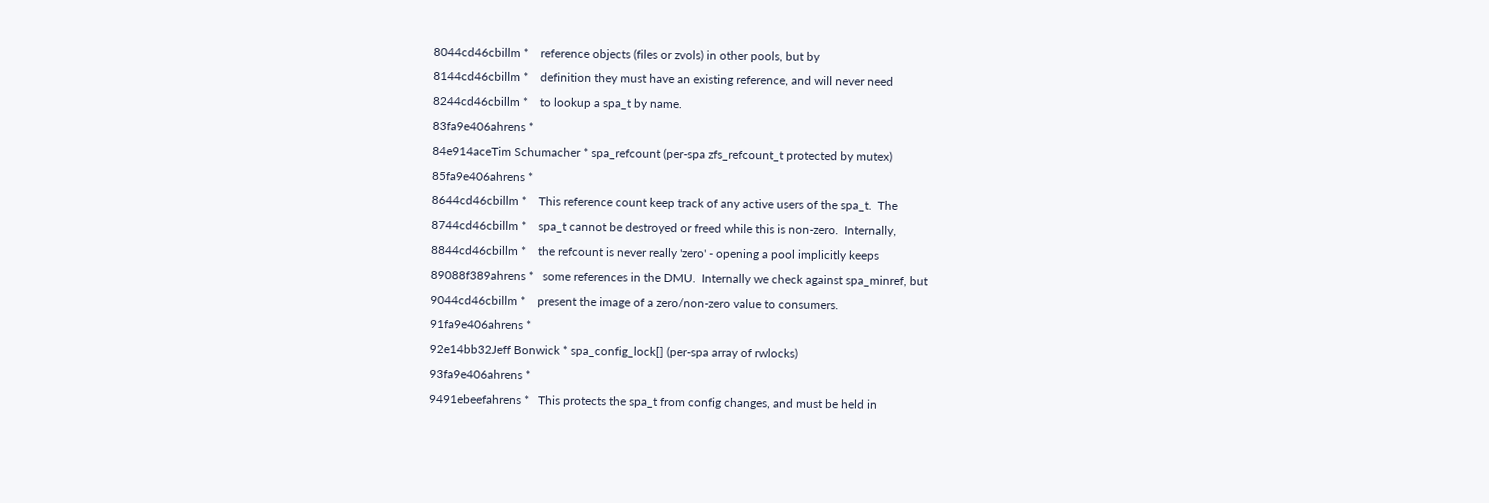8044cd46cbillm *    reference objects (files or zvols) in other pools, but by
8144cd46cbillm *    definition they must have an existing reference, and will never need
8244cd46cbillm *    to lookup a spa_t by name.
83fa9e406ahrens *
84e914aceTim Schumacher * spa_refcount (per-spa zfs_refcount_t protected by mutex)
85fa9e406ahrens *
8644cd46cbillm *    This reference count keep track of any active users of the spa_t.  The
8744cd46cbillm *    spa_t cannot be destroyed or freed while this is non-zero.  Internally,
8844cd46cbillm *    the refcount is never really 'zero' - opening a pool implicitly keeps
89088f389ahrens *   some references in the DMU.  Internally we check against spa_minref, but
9044cd46cbillm *    present the image of a zero/non-zero value to consumers.
91fa9e406ahrens *
92e14bb32Jeff Bonwick * spa_config_lock[] (per-spa array of rwlocks)
93fa9e406ahrens *
9491ebeefahrens *   This protects the spa_t from config changes, and must be held in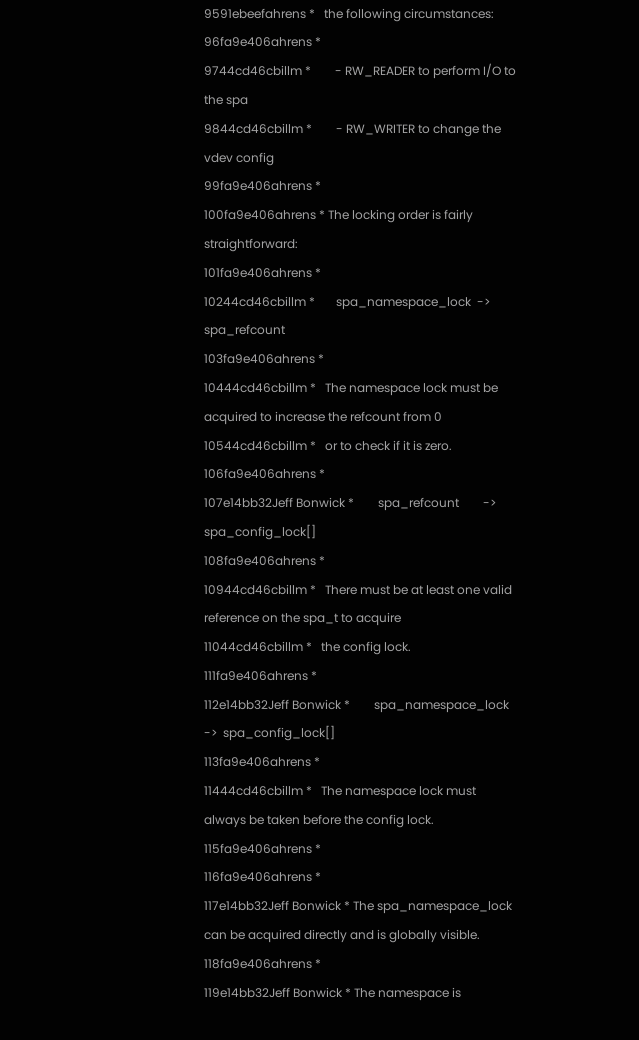9591ebeefahrens *   the following circumstances:
96fa9e406ahrens *
9744cd46cbillm *        - RW_READER to perform I/O to the spa
9844cd46cbillm *        - RW_WRITER to change the vdev config
99fa9e406ahrens *
100fa9e406ahrens * The locking order is fairly straightforward:
101fa9e406ahrens *
10244cd46cbillm *       spa_namespace_lock  ->  spa_refcount
103fa9e406ahrens *
10444cd46cbillm *   The namespace lock must be acquired to increase the refcount from 0
10544cd46cbillm *   or to check if it is zero.
106fa9e406ahrens *
107e14bb32Jeff Bonwick *        spa_refcount        ->  spa_config_lock[]
108fa9e406ahrens *
10944cd46cbillm *   There must be at least one valid reference on the spa_t to acquire
11044cd46cbillm *   the config lock.
111fa9e406ahrens *
112e14bb32Jeff Bonwick *        spa_namespace_lock  ->  spa_config_lock[]
113fa9e406ahrens *
11444cd46cbillm *   The namespace lock must always be taken before the config lock.
115fa9e406ahrens *
116fa9e406ahrens *
117e14bb32Jeff Bonwick * The spa_namespace_lock can be acquired directly and is globally visible.
118fa9e406ahrens *
119e14bb32Jeff Bonwick * The namespace is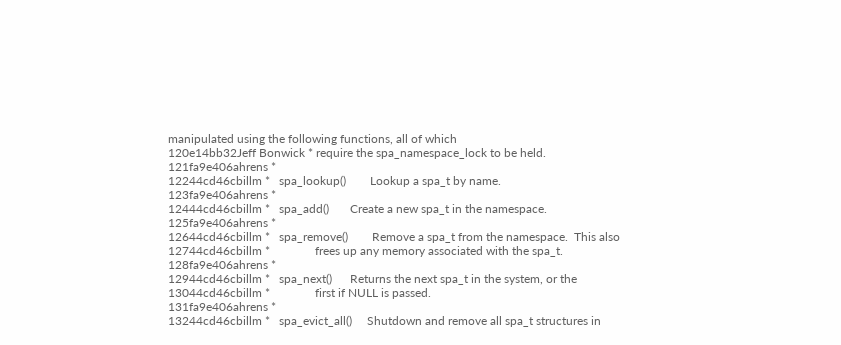manipulated using the following functions, all of which
120e14bb32Jeff Bonwick * require the spa_namespace_lock to be held.
121fa9e406ahrens *
12244cd46cbillm *   spa_lookup()        Lookup a spa_t by name.
123fa9e406ahrens *
12444cd46cbillm *   spa_add()       Create a new spa_t in the namespace.
125fa9e406ahrens *
12644cd46cbillm *   spa_remove()        Remove a spa_t from the namespace.  This also
12744cd46cbillm *               frees up any memory associated with the spa_t.
128fa9e406ahrens *
12944cd46cbillm *   spa_next()      Returns the next spa_t in the system, or the
13044cd46cbillm *               first if NULL is passed.
131fa9e406ahrens *
13244cd46cbillm *   spa_evict_all()     Shutdown and remove all spa_t structures in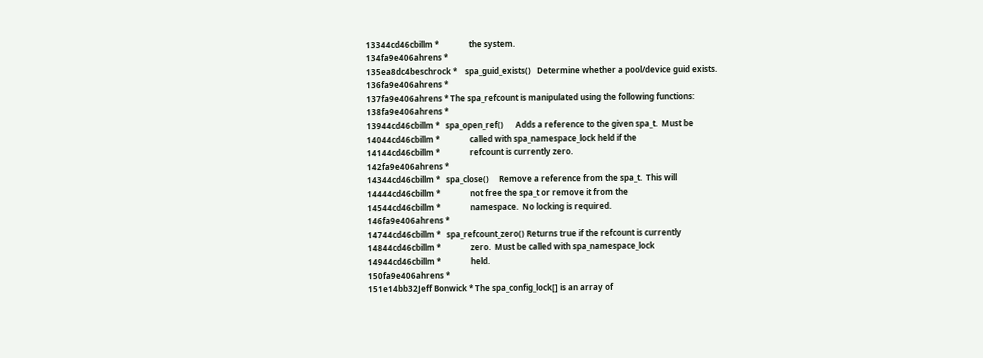13344cd46cbillm *               the system.
134fa9e406ahrens *
135ea8dc4beschrock *    spa_guid_exists()   Determine whether a pool/device guid exists.
136fa9e406ahrens *
137fa9e406ahrens * The spa_refcount is manipulated using the following functions:
138fa9e406ahrens *
13944cd46cbillm *   spa_open_ref()      Adds a reference to the given spa_t.  Must be
14044cd46cbillm *               called with spa_namespace_lock held if the
14144cd46cbillm *               refcount is currently zero.
142fa9e406ahrens *
14344cd46cbillm *   spa_close()     Remove a reference from the spa_t.  This will
14444cd46cbillm *               not free the spa_t or remove it from the
14544cd46cbillm *               namespace.  No locking is required.
146fa9e406ahrens *
14744cd46cbillm *   spa_refcount_zero() Returns true if the refcount is currently
14844cd46cbillm *               zero.  Must be called with spa_namespace_lock
14944cd46cbillm *               held.
150fa9e406ahrens *
151e14bb32Jeff Bonwick * The spa_config_lock[] is an array of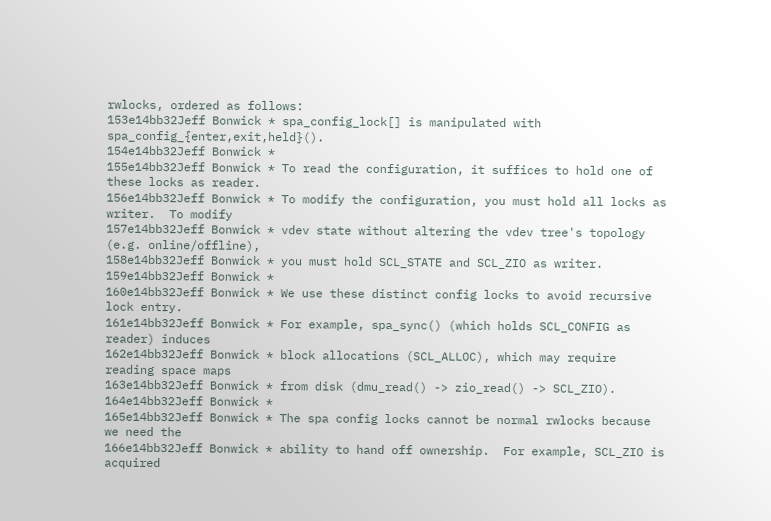rwlocks, ordered as follows:
153e14bb32Jeff Bonwick * spa_config_lock[] is manipulated with spa_config_{enter,exit,held}().
154e14bb32Jeff Bonwick *
155e14bb32Jeff Bonwick * To read the configuration, it suffices to hold one of these locks as reader.
156e14bb32Jeff Bonwick * To modify the configuration, you must hold all locks as writer.  To modify
157e14bb32Jeff Bonwick * vdev state without altering the vdev tree's topology (e.g. online/offline),
158e14bb32Jeff Bonwick * you must hold SCL_STATE and SCL_ZIO as writer.
159e14bb32Jeff Bonwick *
160e14bb32Jeff Bonwick * We use these distinct config locks to avoid recursive lock entry.
161e14bb32Jeff Bonwick * For example, spa_sync() (which holds SCL_CONFIG as reader) induces
162e14bb32Jeff Bonwick * block allocations (SCL_ALLOC), which may require reading space maps
163e14bb32Jeff Bonwick * from disk (dmu_read() -> zio_read() -> SCL_ZIO).
164e14bb32Jeff Bonwick *
165e14bb32Jeff Bonwick * The spa config locks cannot be normal rwlocks because we need the
166e14bb32Jeff Bonwick * ability to hand off ownership.  For example, SCL_ZIO is acquired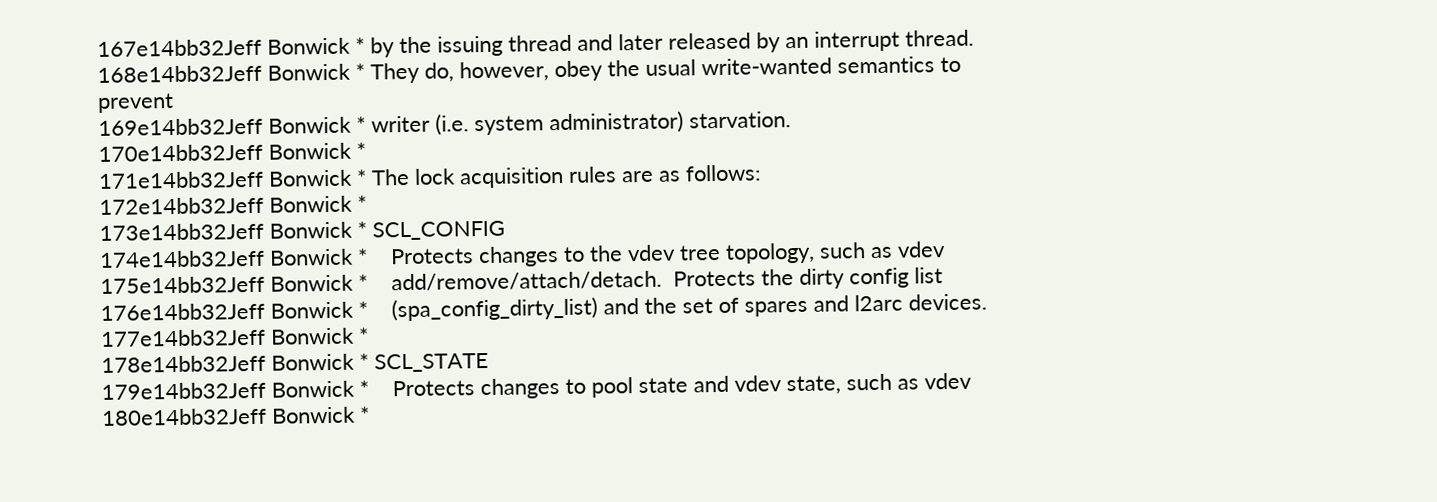167e14bb32Jeff Bonwick * by the issuing thread and later released by an interrupt thread.
168e14bb32Jeff Bonwick * They do, however, obey the usual write-wanted semantics to prevent
169e14bb32Jeff Bonwick * writer (i.e. system administrator) starvation.
170e14bb32Jeff Bonwick *
171e14bb32Jeff Bonwick * The lock acquisition rules are as follows:
172e14bb32Jeff Bonwick *
173e14bb32Jeff Bonwick * SCL_CONFIG
174e14bb32Jeff Bonwick *    Protects changes to the vdev tree topology, such as vdev
175e14bb32Jeff Bonwick *    add/remove/attach/detach.  Protects the dirty config list
176e14bb32Jeff Bonwick *    (spa_config_dirty_list) and the set of spares and l2arc devices.
177e14bb32Jeff Bonwick *
178e14bb32Jeff Bonwick * SCL_STATE
179e14bb32Jeff Bonwick *    Protects changes to pool state and vdev state, such as vdev
180e14bb32Jeff Bonwick *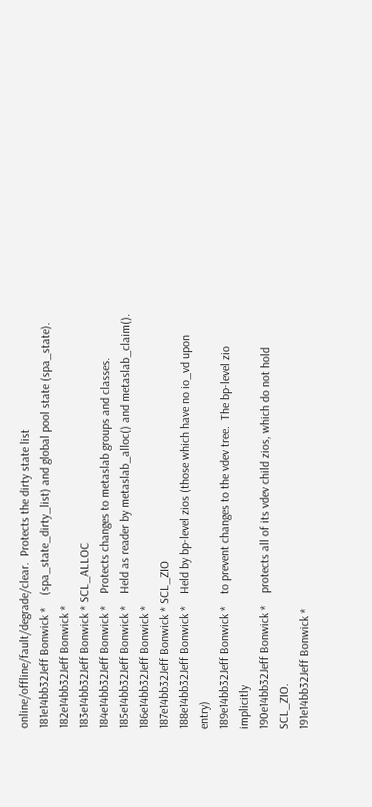online/offline/fault/degrade/clear.  Protects the dirty state list
181e14bb32Jeff Bonwick *    (spa_state_dirty_list) and global pool state (spa_state).
182e14bb32Jeff Bonwick *
183e14bb32Jeff Bonwick * SCL_ALLOC
184e14bb32Jeff Bonwick *    Protects changes to metaslab groups and classes.
185e14bb32Jeff Bonwick *    Held as reader by metaslab_alloc() and metaslab_claim().
186e14bb32Jeff Bonwick *
187e14bb32Jeff Bonwick * SCL_ZIO
188e14bb32Jeff Bonwick *    Held by bp-level zios (those which have no io_vd upon entry)
189e14bb32Jeff Bonwick *    to prevent changes to the vdev tree.  The bp-level zio implicitly
190e14bb32Jeff Bonwick *    protects all of its vdev child zios, which do not hold SCL_ZIO.
191e14bb32Jeff Bonwick *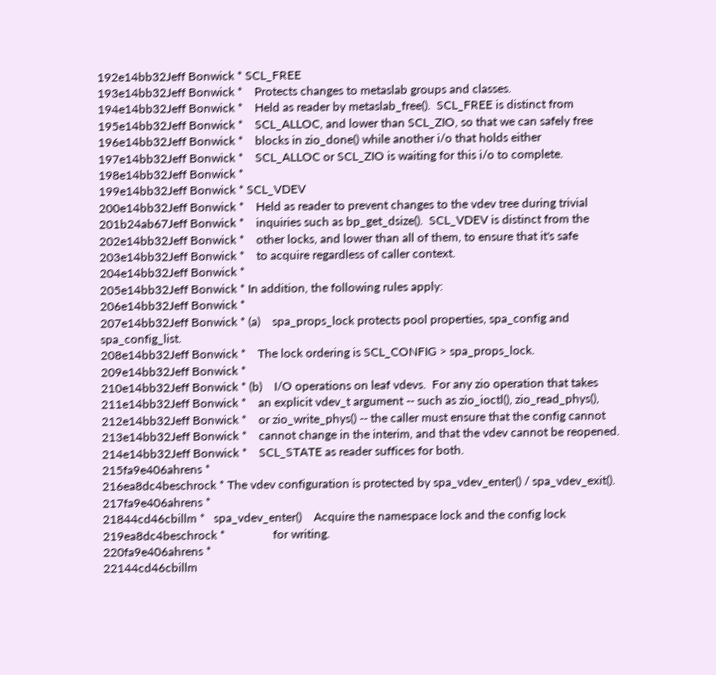192e14bb32Jeff Bonwick * SCL_FREE
193e14bb32Jeff Bonwick *    Protects changes to metaslab groups and classes.
194e14bb32Jeff Bonwick *    Held as reader by metaslab_free().  SCL_FREE is distinct from
195e14bb32Jeff Bonwick *    SCL_ALLOC, and lower than SCL_ZIO, so that we can safely free
196e14bb32Jeff Bonwick *    blocks in zio_done() while another i/o that holds either
197e14bb32Jeff Bonwick *    SCL_ALLOC or SCL_ZIO is waiting for this i/o to complete.
198e14bb32Jeff Bonwick *
199e14bb32Jeff Bonwick * SCL_VDEV
200e14bb32Jeff Bonwick *    Held as reader to prevent changes to the vdev tree during trivial
201b24ab67Jeff Bonwick *    inquiries such as bp_get_dsize().  SCL_VDEV is distinct from the
202e14bb32Jeff Bonwick *    other locks, and lower than all of them, to ensure that it's safe
203e14bb32Jeff Bonwick *    to acquire regardless of caller context.
204e14bb32Jeff Bonwick *
205e14bb32Jeff Bonwick * In addition, the following rules apply:
206e14bb32Jeff Bonwick *
207e14bb32Jeff Bonwick * (a)    spa_props_lock protects pool properties, spa_config and spa_config_list.
208e14bb32Jeff Bonwick *    The lock ordering is SCL_CONFIG > spa_props_lock.
209e14bb32Jeff Bonwick *
210e14bb32Jeff Bonwick * (b)    I/O operations on leaf vdevs.  For any zio operation that takes
211e14bb32Jeff Bonwick *    an explicit vdev_t argument -- such as zio_ioctl(), zio_read_phys(),
212e14bb32Jeff Bonwick *    or zio_write_phys() -- the caller must ensure that the config cannot
213e14bb32Jeff Bonwick *    cannot change in the interim, and that the vdev cannot be reopened.
214e14bb32Jeff Bonwick *    SCL_STATE as reader suffices for both.
215fa9e406ahrens *
216ea8dc4beschrock * The vdev configuration is protected by spa_vdev_enter() / spa_vdev_exit().
217fa9e406ahrens *
21844cd46cbillm *   spa_vdev_enter()    Acquire the namespace lock and the config lock
219ea8dc4beschrock *                for writing.
220fa9e406ahrens *
22144cd46cbillm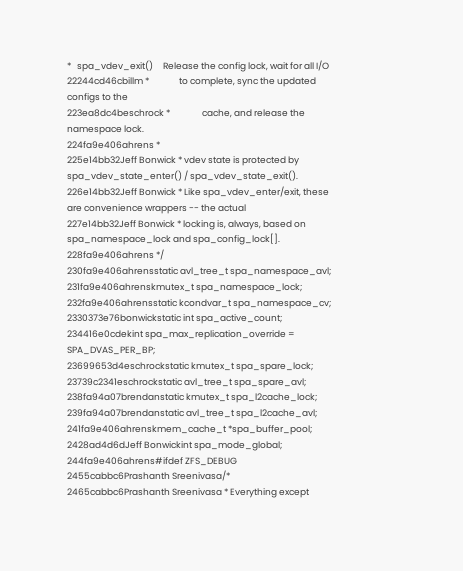*   spa_vdev_exit()     Release the config lock, wait for all I/O
22244cd46cbillm *               to complete, sync the updated configs to the
223ea8dc4beschrock *                cache, and release the namespace lock.
224fa9e406ahrens *
225e14bb32Jeff Bonwick * vdev state is protected by spa_vdev_state_enter() / spa_vdev_state_exit().
226e14bb32Jeff Bonwick * Like spa_vdev_enter/exit, these are convenience wrappers -- the actual
227e14bb32Jeff Bonwick * locking is, always, based on spa_namespace_lock and spa_config_lock[].
228fa9e406ahrens */
230fa9e406ahrensstatic avl_tree_t spa_namespace_avl;
231fa9e406ahrenskmutex_t spa_namespace_lock;
232fa9e406ahrensstatic kcondvar_t spa_namespace_cv;
2330373e76bonwickstatic int spa_active_count;
234416e0cdekint spa_max_replication_override = SPA_DVAS_PER_BP;
23699653d4eschrockstatic kmutex_t spa_spare_lock;
23739c2341eschrockstatic avl_tree_t spa_spare_avl;
238fa94a07brendanstatic kmutex_t spa_l2cache_lock;
239fa94a07brendanstatic avl_tree_t spa_l2cache_avl;
241fa9e406ahrenskmem_cache_t *spa_buffer_pool;
2428ad4d6dJeff Bonwickint spa_mode_global;
244fa9e406ahrens#ifdef ZFS_DEBUG
2455cabbc6Prashanth Sreenivasa/*
2465cabbc6Prashanth Sreenivasa * Everything except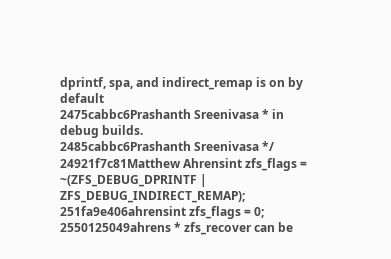dprintf, spa, and indirect_remap is on by default
2475cabbc6Prashanth Sreenivasa * in debug builds.
2485cabbc6Prashanth Sreenivasa */
24921f7c81Matthew Ahrensint zfs_flags = ~(ZFS_DEBUG_DPRINTF | ZFS_DEBUG_INDIRECT_REMAP);
251fa9e406ahrensint zfs_flags = 0;
2550125049ahrens * zfs_recover can be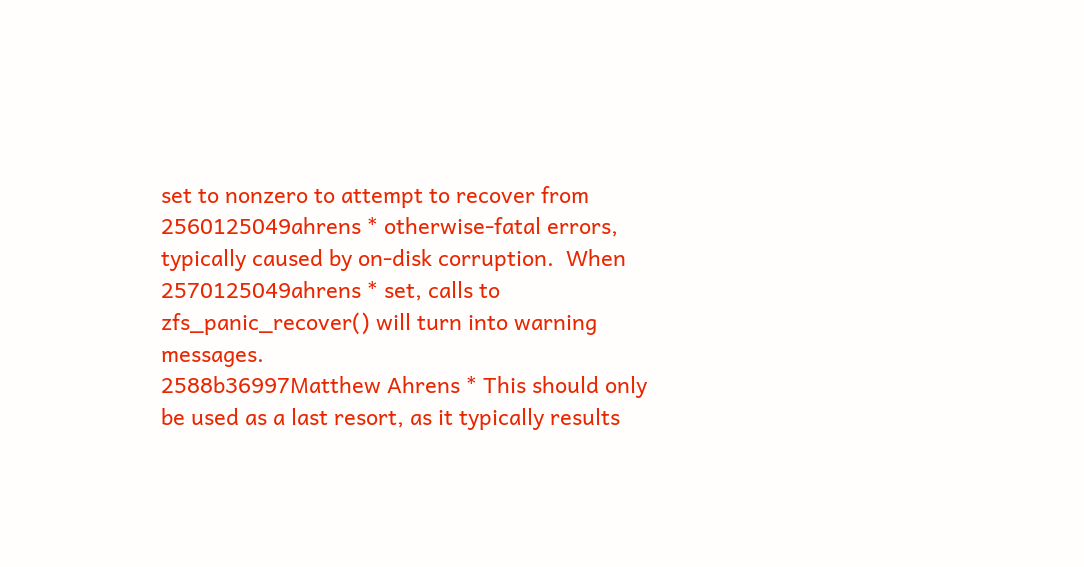set to nonzero to attempt to recover from
2560125049ahrens * otherwise-fatal errors, typically caused by on-disk corruption.  When
2570125049ahrens * set, calls to zfs_panic_recover() will turn into warning messages.
2588b36997Matthew Ahrens * This should only be used as a last resort, as it typically results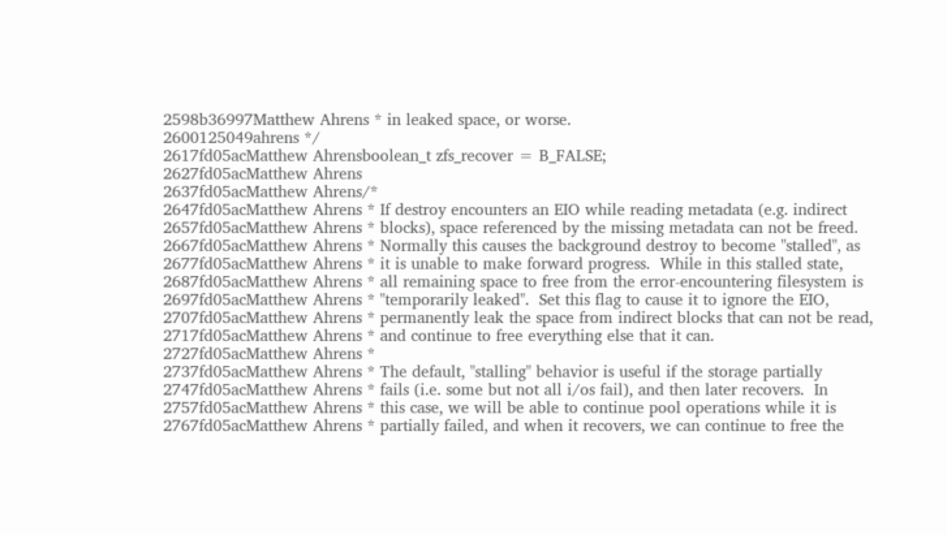2598b36997Matthew Ahrens * in leaked space, or worse.
2600125049ahrens */
2617fd05acMatthew Ahrensboolean_t zfs_recover = B_FALSE;
2627fd05acMatthew Ahrens
2637fd05acMatthew Ahrens/*
2647fd05acMatthew Ahrens * If destroy encounters an EIO while reading metadata (e.g. indirect
2657fd05acMatthew Ahrens * blocks), space referenced by the missing metadata can not be freed.
2667fd05acMatthew Ahrens * Normally this causes the background destroy to become "stalled", as
2677fd05acMatthew Ahrens * it is unable to make forward progress.  While in this stalled state,
2687fd05acMatthew Ahrens * all remaining space to free from the error-encountering filesystem is
2697fd05acMatthew Ahrens * "temporarily leaked".  Set this flag to cause it to ignore the EIO,
2707fd05acMatthew Ahrens * permanently leak the space from indirect blocks that can not be read,
2717fd05acMatthew Ahrens * and continue to free everything else that it can.
2727fd05acMatthew Ahrens *
2737fd05acMatthew Ahrens * The default, "stalling" behavior is useful if the storage partially
2747fd05acMatthew Ahrens * fails (i.e. some but not all i/os fail), and then later recovers.  In
2757fd05acMatthew Ahrens * this case, we will be able to continue pool operations while it is
2767fd05acMatthew Ahrens * partially failed, and when it recovers, we can continue to free the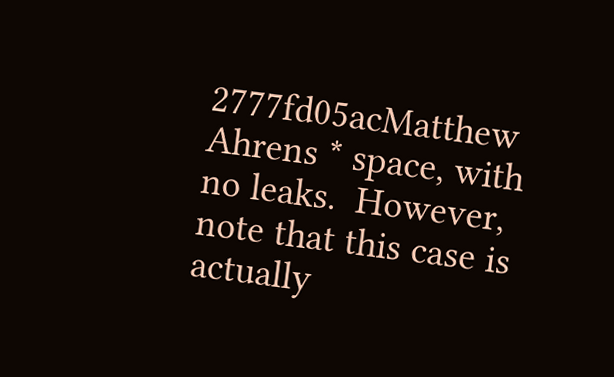2777fd05acMatthew Ahrens * space, with no leaks.  However, note that this case is actually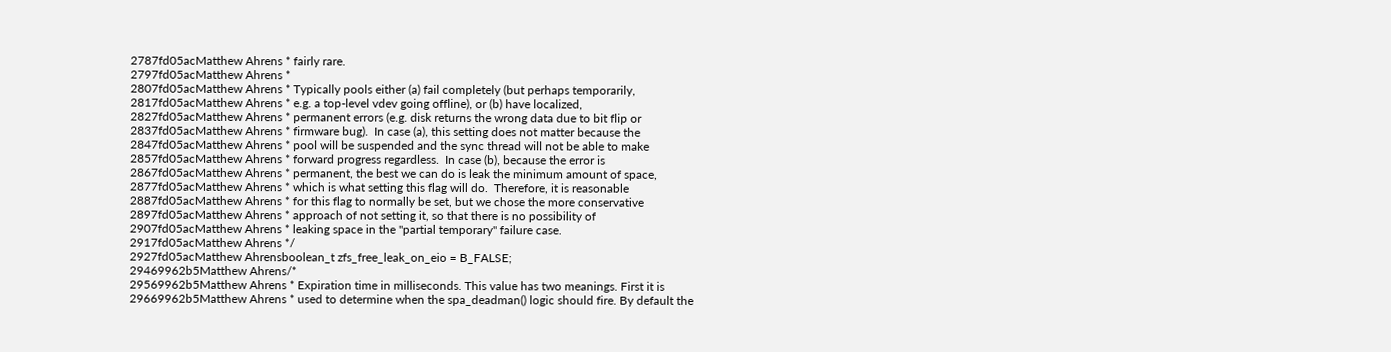2787fd05acMatthew Ahrens * fairly rare.
2797fd05acMatthew Ahrens *
2807fd05acMatthew Ahrens * Typically pools either (a) fail completely (but perhaps temporarily,
2817fd05acMatthew Ahrens * e.g. a top-level vdev going offline), or (b) have localized,
2827fd05acMatthew Ahrens * permanent errors (e.g. disk returns the wrong data due to bit flip or
2837fd05acMatthew Ahrens * firmware bug).  In case (a), this setting does not matter because the
2847fd05acMatthew Ahrens * pool will be suspended and the sync thread will not be able to make
2857fd05acMatthew Ahrens * forward progress regardless.  In case (b), because the error is
2867fd05acMatthew Ahrens * permanent, the best we can do is leak the minimum amount of space,
2877fd05acMatthew Ahrens * which is what setting this flag will do.  Therefore, it is reasonable
2887fd05acMatthew Ahrens * for this flag to normally be set, but we chose the more conservative
2897fd05acMatthew Ahrens * approach of not setting it, so that there is no possibility of
2907fd05acMatthew Ahrens * leaking space in the "partial temporary" failure case.
2917fd05acMatthew Ahrens */
2927fd05acMatthew Ahrensboolean_t zfs_free_leak_on_eio = B_FALSE;
29469962b5Matthew Ahrens/*
29569962b5Matthew Ahrens * Expiration time in milliseconds. This value has two meanings. First it is
29669962b5Matthew Ahrens * used to determine when the spa_deadman() logic should fire. By default the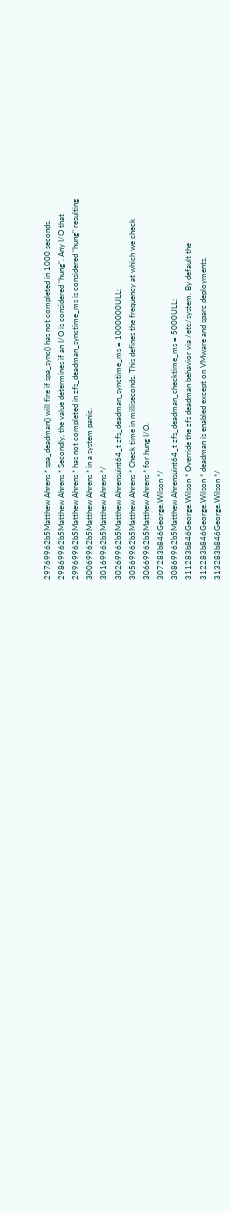29769962b5Matthew Ahrens * spa_deadman() will fire if spa_sync() has not completed in 1000 seconds.
29869962b5Matthew Ahrens * Secondly, the value determines if an I/O is considered "hung". Any I/O that
29969962b5Matthew Ahrens * has not completed in zfs_deadman_synctime_ms is considered "hung" resulting
30069962b5Matthew Ahrens * in a system panic.
30169962b5Matthew Ahrens */
30269962b5Matthew Ahrensuint64_t zfs_deadman_synctime_ms = 1000000ULL;
30569962b5Matthew Ahrens * Check time in milliseconds. This defines the frequency at which we check
30669962b5Matthew Ahrens * for hung I/O.
307283b846George.Wilson */
30869962b5Matthew Ahrensuint64_t zfs_deadman_checktime_ms = 5000ULL;
311283b846George.Wilson * Override the zfs deadman behavior via /etc/system. By default the
312283b846George.Wilson * deadman is enabled except on VMware and sparc deployments.
313283b846George.Wilson */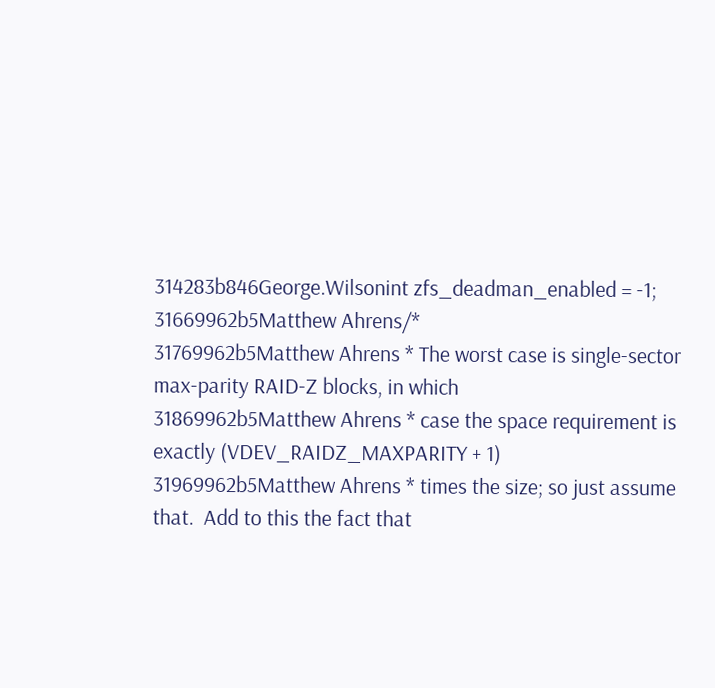314283b846George.Wilsonint zfs_deadman_enabled = -1;
31669962b5Matthew Ahrens/*
31769962b5Matthew Ahrens * The worst case is single-sector max-parity RAID-Z blocks, in which
31869962b5Matthew Ahrens * case the space requirement is exactly (VDEV_RAIDZ_MAXPARITY + 1)
31969962b5Matthew Ahrens * times the size; so just assume that.  Add to this the fact that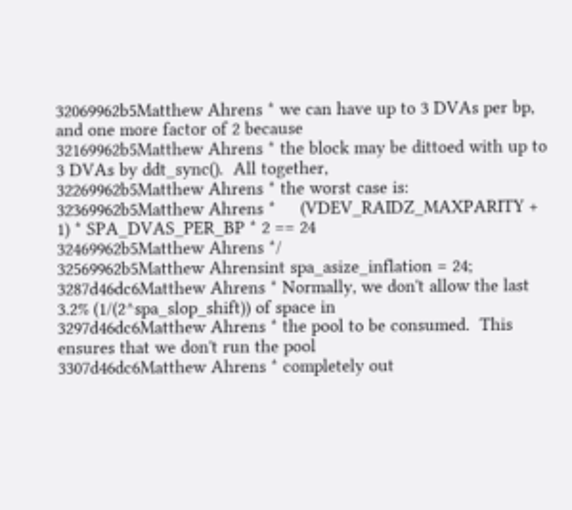32069962b5Matthew Ahrens * we can have up to 3 DVAs per bp, and one more factor of 2 because
32169962b5Matthew Ahrens * the block may be dittoed with up to 3 DVAs by ddt_sync().  All together,
32269962b5Matthew Ahrens * the worst case is:
32369962b5Matthew Ahrens *     (VDEV_RAIDZ_MAXPARITY + 1) * SPA_DVAS_PER_BP * 2 == 24
32469962b5Matthew Ahrens */
32569962b5Matthew Ahrensint spa_asize_inflation = 24;
3287d46dc6Matthew Ahrens * Normally, we don't allow the last 3.2% (1/(2^spa_slop_shift)) of space in
3297d46dc6Matthew Ahrens * the pool to be consumed.  This ensures that we don't run the pool
3307d46dc6Matthew Ahrens * completely out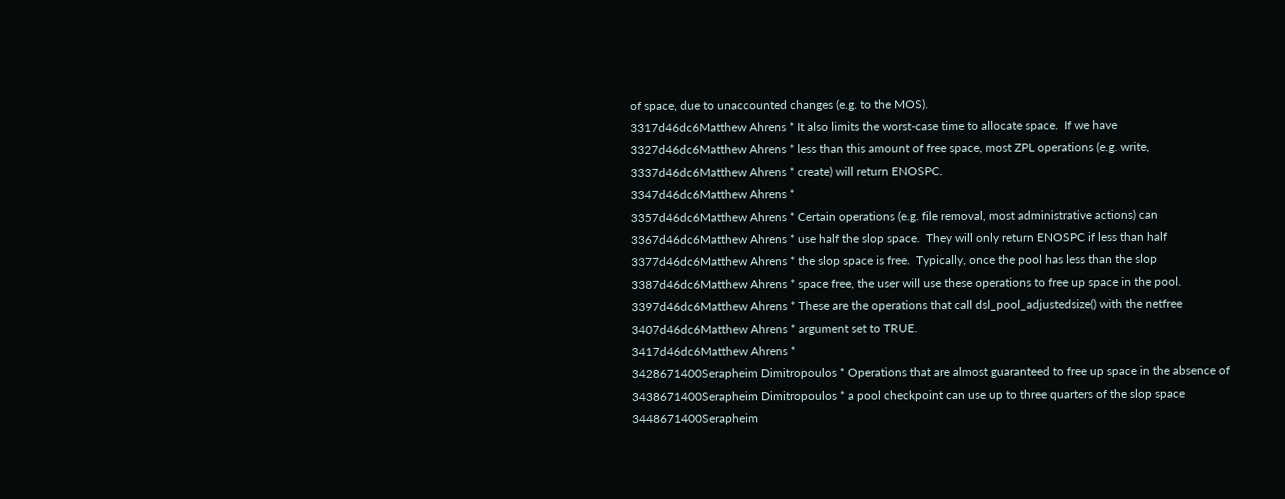of space, due to unaccounted changes (e.g. to the MOS).
3317d46dc6Matthew Ahrens * It also limits the worst-case time to allocate space.  If we have
3327d46dc6Matthew Ahrens * less than this amount of free space, most ZPL operations (e.g. write,
3337d46dc6Matthew Ahrens * create) will return ENOSPC.
3347d46dc6Matthew Ahrens *
3357d46dc6Matthew Ahrens * Certain operations (e.g. file removal, most administrative actions) can
3367d46dc6Matthew Ahrens * use half the slop space.  They will only return ENOSPC if less than half
3377d46dc6Matthew Ahrens * the slop space is free.  Typically, once the pool has less than the slop
3387d46dc6Matthew Ahrens * space free, the user will use these operations to free up space in the pool.
3397d46dc6Matthew Ahrens * These are the operations that call dsl_pool_adjustedsize() with the netfree
3407d46dc6Matthew Ahrens * argument set to TRUE.
3417d46dc6Matthew Ahrens *
3428671400Serapheim Dimitropoulos * Operations that are almost guaranteed to free up space in the absence of
3438671400Serapheim Dimitropoulos * a pool checkpoint can use up to three quarters of the slop space
3448671400Serapheim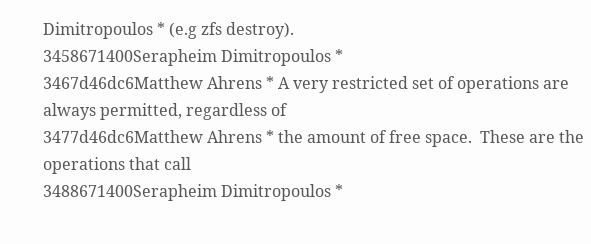Dimitropoulos * (e.g zfs destroy).
3458671400Serapheim Dimitropoulos *
3467d46dc6Matthew Ahrens * A very restricted set of operations are always permitted, regardless of
3477d46dc6Matthew Ahrens * the amount of free space.  These are the operations that call
3488671400Serapheim Dimitropoulos *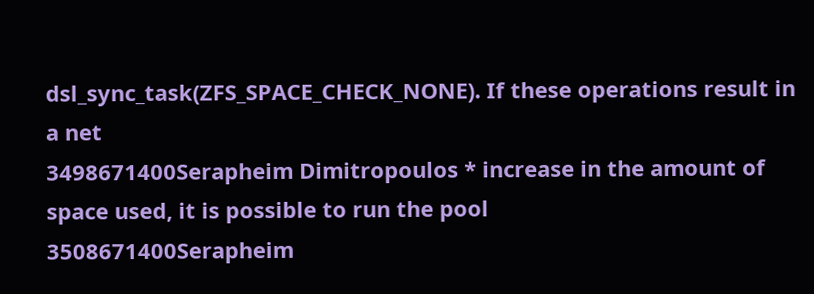dsl_sync_task(ZFS_SPACE_CHECK_NONE). If these operations result in a net
3498671400Serapheim Dimitropoulos * increase in the amount of space used, it is possible to run the pool
3508671400Serapheim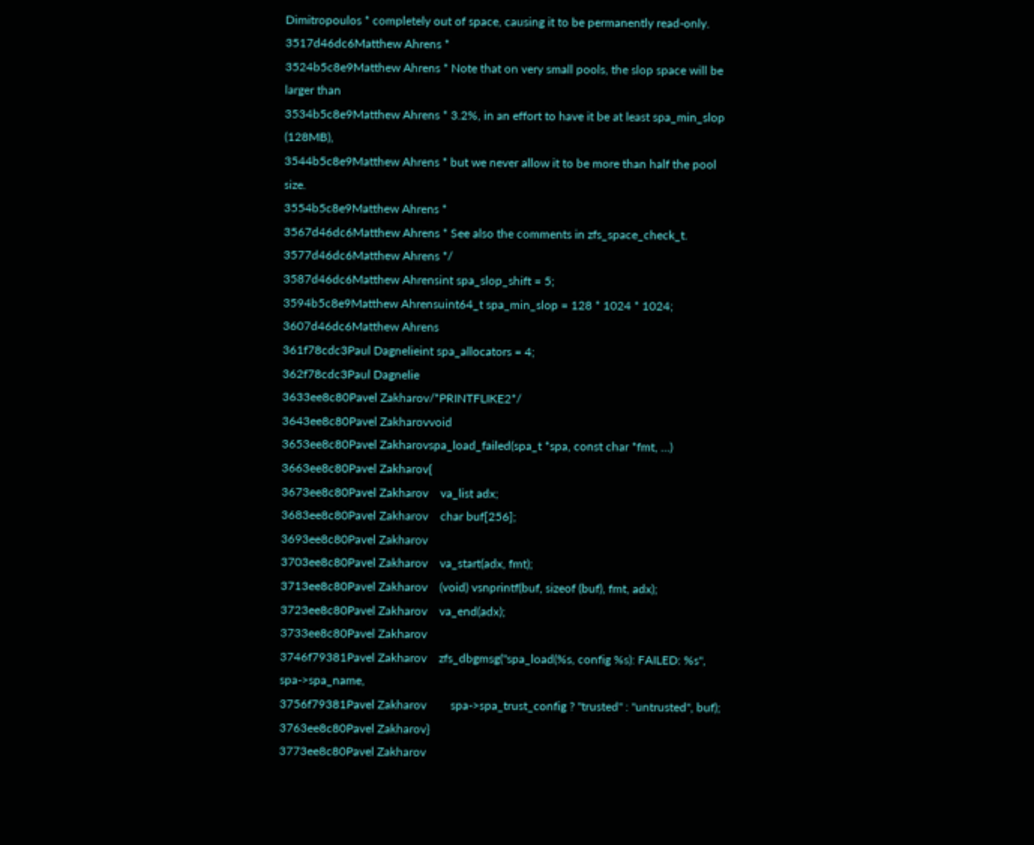Dimitropoulos * completely out of space, causing it to be permanently read-only.
3517d46dc6Matthew Ahrens *
3524b5c8e9Matthew Ahrens * Note that on very small pools, the slop space will be larger than
3534b5c8e9Matthew Ahrens * 3.2%, in an effort to have it be at least spa_min_slop (128MB),
3544b5c8e9Matthew Ahrens * but we never allow it to be more than half the pool size.
3554b5c8e9Matthew Ahrens *
3567d46dc6Matthew Ahrens * See also the comments in zfs_space_check_t.
3577d46dc6Matthew Ahrens */
3587d46dc6Matthew Ahrensint spa_slop_shift = 5;
3594b5c8e9Matthew Ahrensuint64_t spa_min_slop = 128 * 1024 * 1024;
3607d46dc6Matthew Ahrens
361f78cdc3Paul Dagnelieint spa_allocators = 4;
362f78cdc3Paul Dagnelie
3633ee8c80Pavel Zakharov/*PRINTFLIKE2*/
3643ee8c80Pavel Zakharovvoid
3653ee8c80Pavel Zakharovspa_load_failed(spa_t *spa, const char *fmt, ...)
3663ee8c80Pavel Zakharov{
3673ee8c80Pavel Zakharov    va_list adx;
3683ee8c80Pavel Zakharov    char buf[256];
3693ee8c80Pavel Zakharov
3703ee8c80Pavel Zakharov    va_start(adx, fmt);
3713ee8c80Pavel Zakharov    (void) vsnprintf(buf, sizeof (buf), fmt, adx);
3723ee8c80Pavel Zakharov    va_end(adx);
3733ee8c80Pavel Zakharov
3746f79381Pavel Zakharov    zfs_dbgmsg("spa_load(%s, config %s): FAILED: %s", spa->spa_name,
3756f79381Pavel Zakharov        spa->spa_trust_config ? "trusted" : "untrusted", buf);
3763ee8c80Pavel Zakharov}
3773ee8c80Pavel Zakharov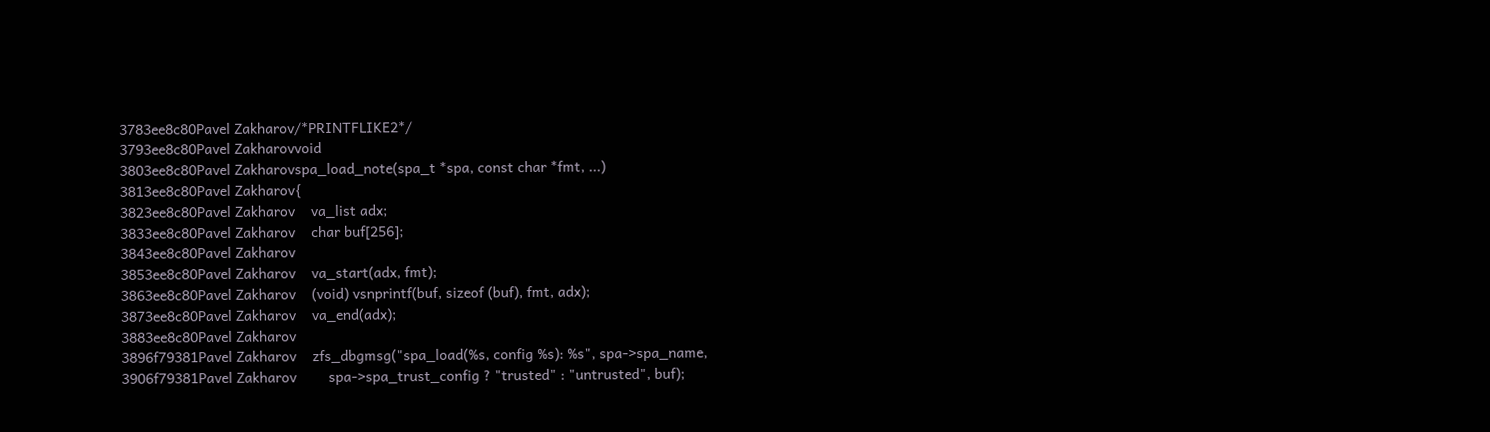3783ee8c80Pavel Zakharov/*PRINTFLIKE2*/
3793ee8c80Pavel Zakharovvoid
3803ee8c80Pavel Zakharovspa_load_note(spa_t *spa, const char *fmt, ...)
3813ee8c80Pavel Zakharov{
3823ee8c80Pavel Zakharov    va_list adx;
3833ee8c80Pavel Zakharov    char buf[256];
3843ee8c80Pavel Zakharov
3853ee8c80Pavel Zakharov    va_start(adx, fmt);
3863ee8c80Pavel Zakharov    (void) vsnprintf(buf, sizeof (buf), fmt, adx);
3873ee8c80Pavel Zakharov    va_end(adx);
3883ee8c80Pavel Zakharov
3896f79381Pavel Zakharov    zfs_dbgmsg("spa_load(%s, config %s): %s", spa->spa_name,
3906f79381Pavel Zakharov        spa->spa_trust_config ? "trusted" : "untrusted", buf);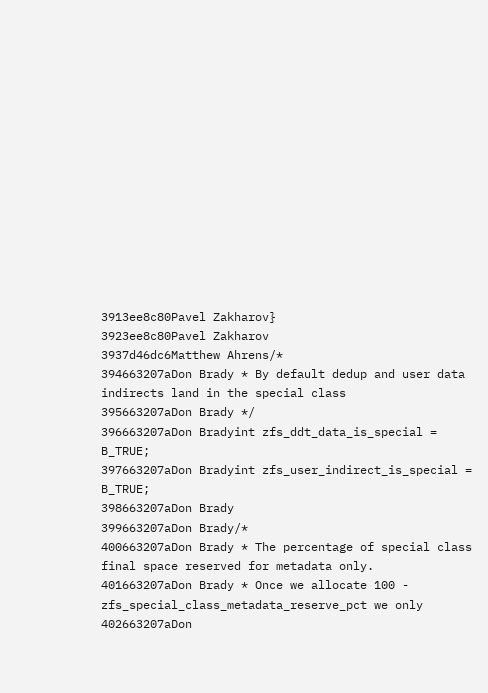3913ee8c80Pavel Zakharov}
3923ee8c80Pavel Zakharov
3937d46dc6Matthew Ahrens/*
394663207aDon Brady * By default dedup and user data indirects land in the special class
395663207aDon Brady */
396663207aDon Bradyint zfs_ddt_data_is_special = B_TRUE;
397663207aDon Bradyint zfs_user_indirect_is_special = B_TRUE;
398663207aDon Brady
399663207aDon Brady/*
400663207aDon Brady * The percentage of special class final space reserved for metadata only.
401663207aDon Brady * Once we allocate 100 - zfs_special_class_metadata_reserve_pct we only
402663207aDon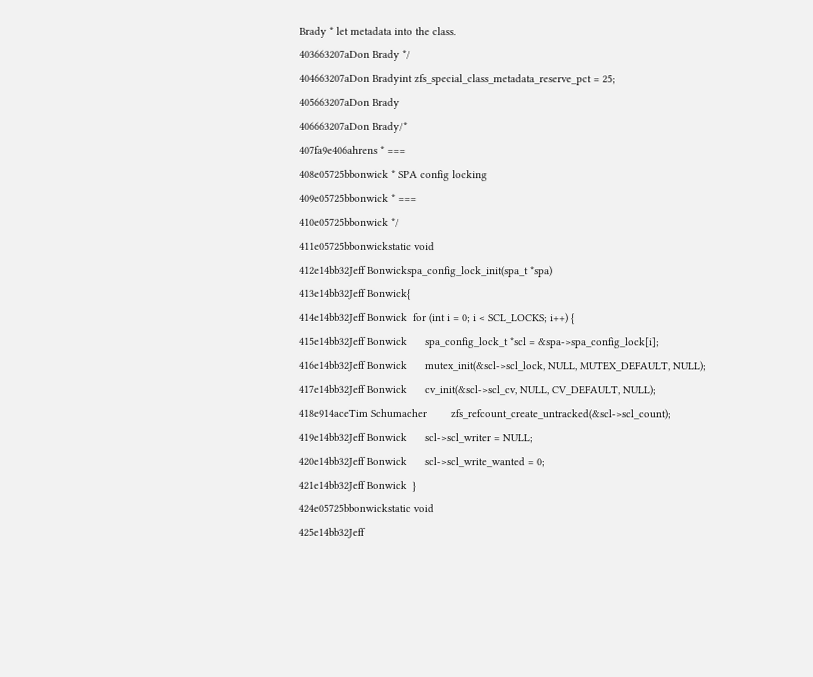Brady * let metadata into the class.
403663207aDon Brady */
404663207aDon Bradyint zfs_special_class_metadata_reserve_pct = 25;
405663207aDon Brady
406663207aDon Brady/*
407fa9e406ahrens * ===
408e05725bbonwick * SPA config locking
409e05725bbonwick * ===
410e05725bbonwick */
411e05725bbonwickstatic void
412e14bb32Jeff Bonwickspa_config_lock_init(spa_t *spa)
413e14bb32Jeff Bonwick{
414e14bb32Jeff Bonwick  for (int i = 0; i < SCL_LOCKS; i++) {
415e14bb32Jeff Bonwick      spa_config_lock_t *scl = &spa->spa_config_lock[i];
416e14bb32Jeff Bonwick      mutex_init(&scl->scl_lock, NULL, MUTEX_DEFAULT, NULL);
417e14bb32Jeff Bonwick      cv_init(&scl->scl_cv, NULL, CV_DEFAULT, NULL);
418e914aceTim Schumacher        zfs_refcount_create_untracked(&scl->scl_count);
419e14bb32Jeff Bonwick      scl->scl_writer = NULL;
420e14bb32Jeff Bonwick      scl->scl_write_wanted = 0;
421e14bb32Jeff Bonwick  }
424e05725bbonwickstatic void
425e14bb32Jeff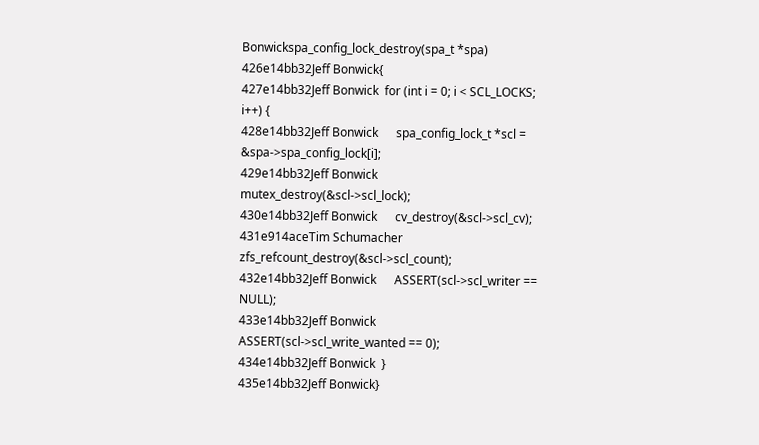Bonwickspa_config_lock_destroy(spa_t *spa)
426e14bb32Jeff Bonwick{
427e14bb32Jeff Bonwick  for (int i = 0; i < SCL_LOCKS; i++) {
428e14bb32Jeff Bonwick      spa_config_lock_t *scl = &spa->spa_config_lock[i];
429e14bb32Jeff Bonwick      mutex_destroy(&scl->scl_lock);
430e14bb32Jeff Bonwick      cv_destroy(&scl->scl_cv);
431e914aceTim Schumacher        zfs_refcount_destroy(&scl->scl_count);
432e14bb32Jeff Bonwick      ASSERT(scl->scl_writer == NULL);
433e14bb32Jeff Bonwick      ASSERT(scl->scl_write_wanted == 0);
434e14bb32Jeff Bonwick  }
435e14bb32Jeff Bonwick}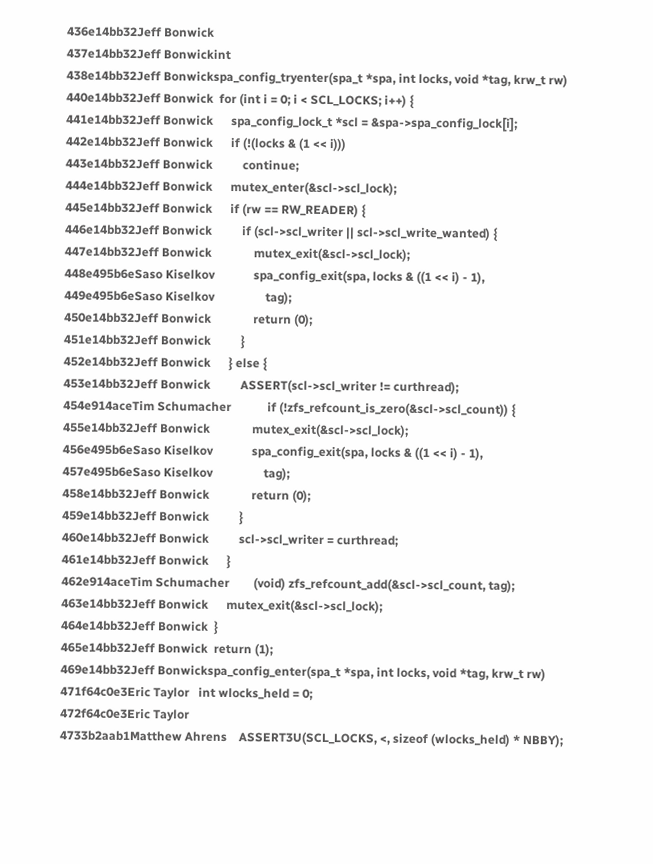436e14bb32Jeff Bonwick
437e14bb32Jeff Bonwickint
438e14bb32Jeff Bonwickspa_config_tryenter(spa_t *spa, int locks, void *tag, krw_t rw)
440e14bb32Jeff Bonwick  for (int i = 0; i < SCL_LOCKS; i++) {
441e14bb32Jeff Bonwick      spa_config_lock_t *scl = &spa->spa_config_lock[i];
442e14bb32Jeff Bonwick      if (!(locks & (1 << i)))
443e14bb32Jeff Bonwick          continue;
444e14bb32Jeff Bonwick      mutex_enter(&scl->scl_lock);
445e14bb32Jeff Bonwick      if (rw == RW_READER) {
446e14bb32Jeff Bonwick          if (scl->scl_writer || scl->scl_write_wanted) {
447e14bb32Jeff Bonwick              mutex_exit(&scl->scl_lock);
448e495b6eSaso Kiselkov             spa_config_exit(spa, locks & ((1 << i) - 1),
449e495b6eSaso Kiselkov                 tag);
450e14bb32Jeff Bonwick              return (0);
451e14bb32Jeff Bonwick          }
452e14bb32Jeff Bonwick      } else {
453e14bb32Jeff Bonwick          ASSERT(scl->scl_writer != curthread);
454e914aceTim Schumacher            if (!zfs_refcount_is_zero(&scl->scl_count)) {
455e14bb32Jeff Bonwick              mutex_exit(&scl->scl_lock);
456e495b6eSaso Kiselkov             spa_config_exit(spa, locks & ((1 << i) - 1),
457e495b6eSaso Kiselkov                 tag);
458e14bb32Jeff Bonwick              return (0);
459e14bb32Jeff Bonwick          }
460e14bb32Jeff Bonwick          scl->scl_writer = curthread;
461e14bb32Jeff Bonwick      }
462e914aceTim Schumacher        (void) zfs_refcount_add(&scl->scl_count, tag);
463e14bb32Jeff Bonwick      mutex_exit(&scl->scl_lock);
464e14bb32Jeff Bonwick  }
465e14bb32Jeff Bonwick  return (1);
469e14bb32Jeff Bonwickspa_config_enter(spa_t *spa, int locks, void *tag, krw_t rw)
471f64c0e3Eric Taylor   int wlocks_held = 0;
472f64c0e3Eric Taylor
4733b2aab1Matthew Ahrens    ASSERT3U(SCL_LOCKS, <, sizeof (wlocks_held) * NBBY);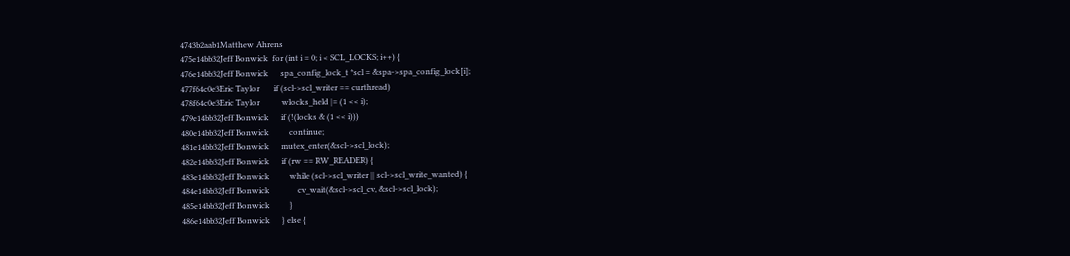4743b2aab1Matthew Ahrens
475e14bb32Jeff Bonwick  for (int i = 0; i < SCL_LOCKS; i++) {
476e14bb32Jeff Bonwick      spa_config_lock_t *scl = &spa->spa_config_lock[i];
477f64c0e3Eric Taylor       if (scl->scl_writer == curthread)
478f64c0e3Eric Taylor           wlocks_held |= (1 << i);
479e14bb32Jeff Bonwick      if (!(locks & (1 << i)))
480e14bb32Jeff Bonwick          continue;
481e14bb32Jeff Bonwick      mutex_enter(&scl->scl_lock);
482e14bb32Jeff Bonwick      if (rw == RW_READER) {
483e14bb32Jeff Bonwick          while (scl->scl_writer || scl->scl_write_wanted) {
484e14bb32Jeff Bonwick              cv_wait(&scl->scl_cv, &scl->scl_lock);
485e14bb32Jeff Bonwick          }
486e14bb32Jeff Bonwick      } else {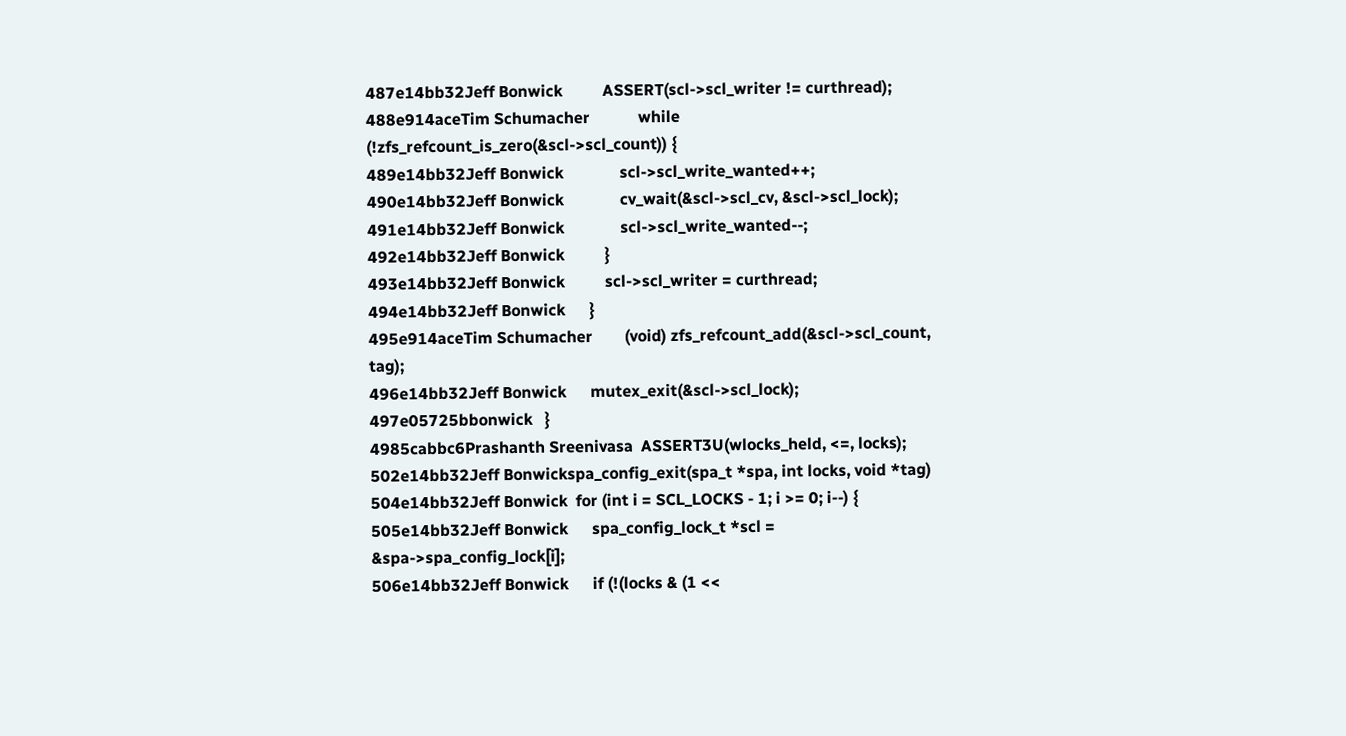487e14bb32Jeff Bonwick          ASSERT(scl->scl_writer != curthread);
488e914aceTim Schumacher            while (!zfs_refcount_is_zero(&scl->scl_count)) {
489e14bb32Jeff Bonwick              scl->scl_write_wanted++;
490e14bb32Jeff Bonwick              cv_wait(&scl->scl_cv, &scl->scl_lock);
491e14bb32Jeff Bonwick              scl->scl_write_wanted--;
492e14bb32Jeff Bonwick          }
493e14bb32Jeff Bonwick          scl->scl_writer = curthread;
494e14bb32Jeff Bonwick      }
495e914aceTim Schumacher        (void) zfs_refcount_add(&scl->scl_count, tag);
496e14bb32Jeff Bonwick      mutex_exit(&scl->scl_lock);
497e05725bbonwick   }
4985cabbc6Prashanth Sreenivasa  ASSERT3U(wlocks_held, <=, locks);
502e14bb32Jeff Bonwickspa_config_exit(spa_t *spa, int locks, void *tag)
504e14bb32Jeff Bonwick  for (int i = SCL_LOCKS - 1; i >= 0; i--) {
505e14bb32Jeff Bonwick      spa_config_lock_t *scl = &spa->spa_config_lock[i];
506e14bb32Jeff Bonwick      if (!(locks & (1 <<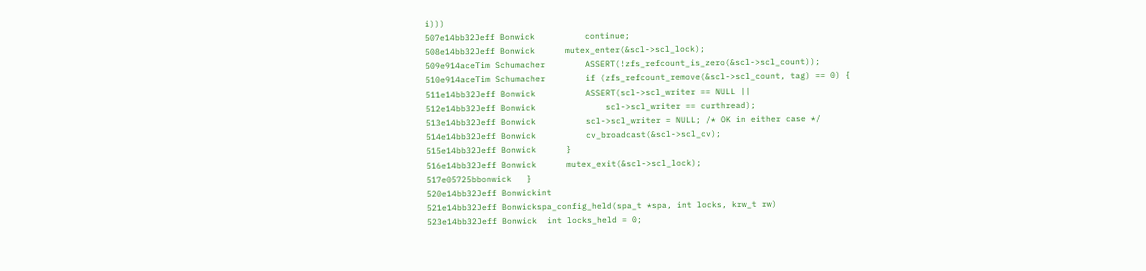i)))
507e14bb32Jeff Bonwick          continue;
508e14bb32Jeff Bonwick      mutex_enter(&scl->scl_lock);
509e914aceTim Schumacher        ASSERT(!zfs_refcount_is_zero(&scl->scl_count));
510e914aceTim Schumacher        if (zfs_refcount_remove(&scl->scl_count, tag) == 0) {
511e14bb32Jeff Bonwick          ASSERT(scl->scl_writer == NULL ||
512e14bb32Jeff Bonwick              scl->scl_writer == curthread);
513e14bb32Jeff Bonwick          scl->scl_writer = NULL; /* OK in either case */
514e14bb32Jeff Bonwick          cv_broadcast(&scl->scl_cv);
515e14bb32Jeff Bonwick      }
516e14bb32Jeff Bonwick      mutex_exit(&scl->scl_lock);
517e05725bbonwick   }
520e14bb32Jeff Bonwickint
521e14bb32Jeff Bonwickspa_config_held(spa_t *spa, int locks, krw_t rw)
523e14bb32Jeff Bonwick  int locks_held = 0;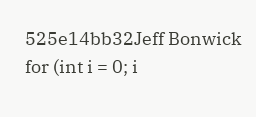525e14bb32Jeff Bonwick  for (int i = 0; i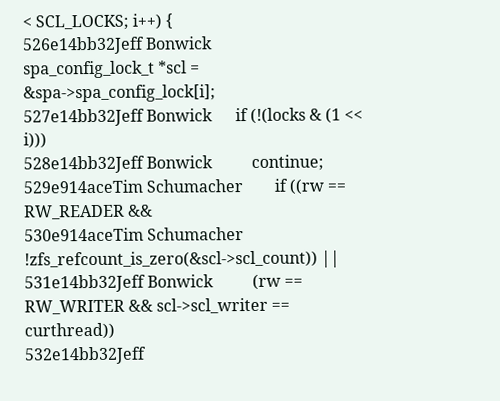< SCL_LOCKS; i++) {
526e14bb32Jeff Bonwick      spa_config_lock_t *scl = &spa->spa_config_lock[i];
527e14bb32Jeff Bonwick      if (!(locks & (1 << i)))
528e14bb32Jeff Bonwick          continue;
529e914aceTim Schumacher        if ((rw == RW_READER &&
530e914aceTim Schumacher            !zfs_refcount_is_zero(&scl->scl_count)) ||
531e14bb32Jeff Bonwick          (rw == RW_WRITER && scl->scl_writer == curthread))
532e14bb32Jeff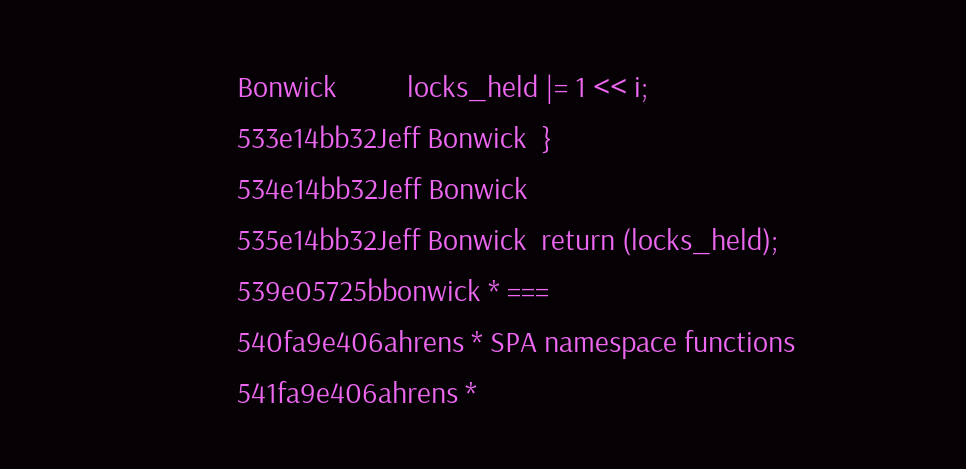Bonwick          locks_held |= 1 << i;
533e14bb32Jeff Bonwick  }
534e14bb32Jeff Bonwick
535e14bb32Jeff Bonwick  return (locks_held);
539e05725bbonwick * ===
540fa9e406ahrens * SPA namespace functions
541fa9e406ahrens *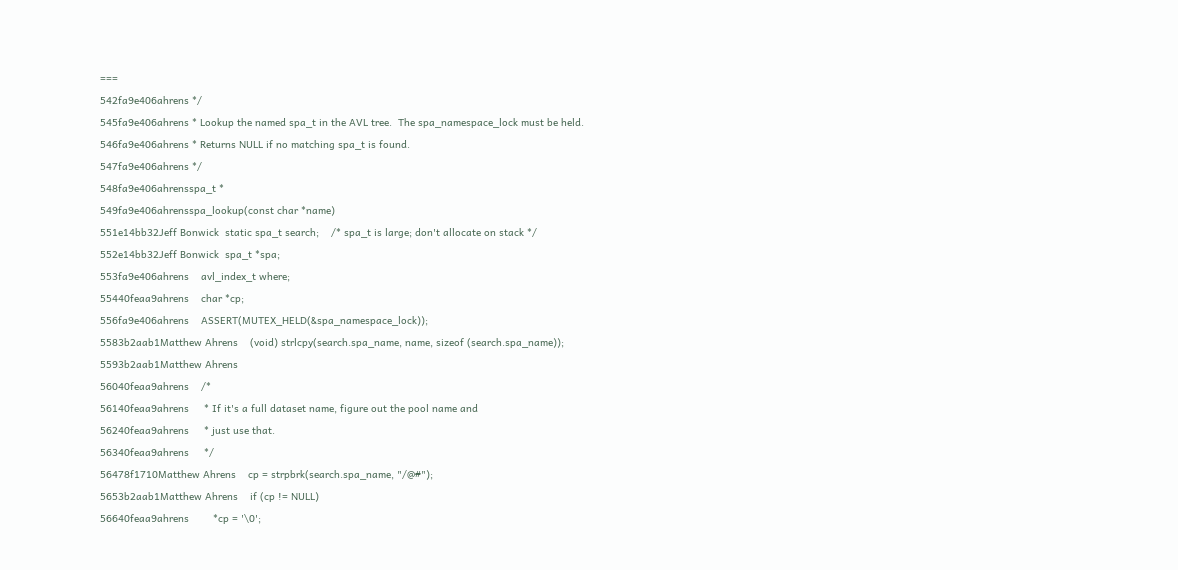===
542fa9e406ahrens */
545fa9e406ahrens * Lookup the named spa_t in the AVL tree.  The spa_namespace_lock must be held.
546fa9e406ahrens * Returns NULL if no matching spa_t is found.
547fa9e406ahrens */
548fa9e406ahrensspa_t *
549fa9e406ahrensspa_lookup(const char *name)
551e14bb32Jeff Bonwick  static spa_t search;    /* spa_t is large; don't allocate on stack */
552e14bb32Jeff Bonwick  spa_t *spa;
553fa9e406ahrens    avl_index_t where;
55440feaa9ahrens    char *cp;
556fa9e406ahrens    ASSERT(MUTEX_HELD(&spa_namespace_lock));
5583b2aab1Matthew Ahrens    (void) strlcpy(search.spa_name, name, sizeof (search.spa_name));
5593b2aab1Matthew Ahrens
56040feaa9ahrens    /*
56140feaa9ahrens     * If it's a full dataset name, figure out the pool name and
56240feaa9ahrens     * just use that.
56340feaa9ahrens     */
56478f1710Matthew Ahrens    cp = strpbrk(search.spa_name, "/@#");
5653b2aab1Matthew Ahrens    if (cp != NULL)
56640feaa9ahrens        *cp = '\0';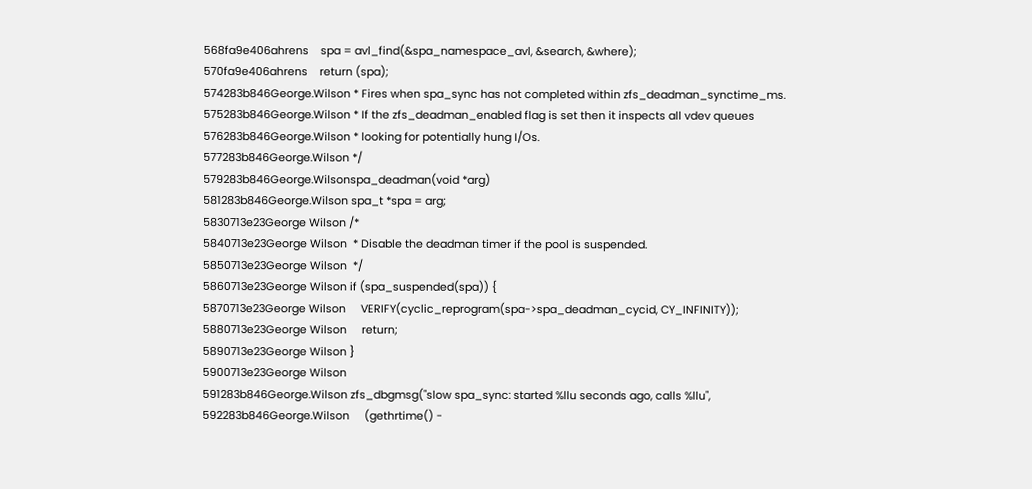568fa9e406ahrens    spa = avl_find(&spa_namespace_avl, &search, &where);
570fa9e406ahrens    return (spa);
574283b846George.Wilson * Fires when spa_sync has not completed within zfs_deadman_synctime_ms.
575283b846George.Wilson * If the zfs_deadman_enabled flag is set then it inspects all vdev queues
576283b846George.Wilson * looking for potentially hung I/Os.
577283b846George.Wilson */
579283b846George.Wilsonspa_deadman(void *arg)
581283b846George.Wilson spa_t *spa = arg;
5830713e23George Wilson /*
5840713e23George Wilson  * Disable the deadman timer if the pool is suspended.
5850713e23George Wilson  */
5860713e23George Wilson if (spa_suspended(spa)) {
5870713e23George Wilson     VERIFY(cyclic_reprogram(spa->spa_deadman_cycid, CY_INFINITY));
5880713e23George Wilson     return;
5890713e23George Wilson }
5900713e23George Wilson
591283b846George.Wilson zfs_dbgmsg("slow spa_sync: started %llu seconds ago, calls %llu",
592283b846George.Wilson     (gethrtime() -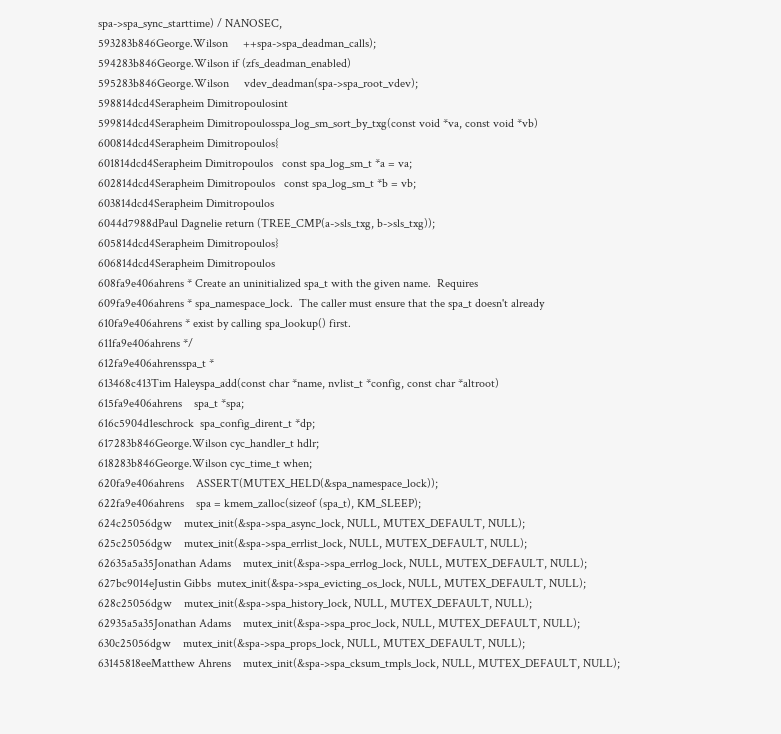spa->spa_sync_starttime) / NANOSEC,
593283b846George.Wilson     ++spa->spa_deadman_calls);
594283b846George.Wilson if (zfs_deadman_enabled)
595283b846George.Wilson     vdev_deadman(spa->spa_root_vdev);
598814dcd4Serapheim Dimitropoulosint
599814dcd4Serapheim Dimitropoulosspa_log_sm_sort_by_txg(const void *va, const void *vb)
600814dcd4Serapheim Dimitropoulos{
601814dcd4Serapheim Dimitropoulos   const spa_log_sm_t *a = va;
602814dcd4Serapheim Dimitropoulos   const spa_log_sm_t *b = vb;
603814dcd4Serapheim Dimitropoulos
6044d7988dPaul Dagnelie return (TREE_CMP(a->sls_txg, b->sls_txg));
605814dcd4Serapheim Dimitropoulos}
606814dcd4Serapheim Dimitropoulos
608fa9e406ahrens * Create an uninitialized spa_t with the given name.  Requires
609fa9e406ahrens * spa_namespace_lock.  The caller must ensure that the spa_t doesn't already
610fa9e406ahrens * exist by calling spa_lookup() first.
611fa9e406ahrens */
612fa9e406ahrensspa_t *
613468c413Tim Haleyspa_add(const char *name, nvlist_t *config, const char *altroot)
615fa9e406ahrens    spa_t *spa;
616c5904d1eschrock  spa_config_dirent_t *dp;
617283b846George.Wilson cyc_handler_t hdlr;
618283b846George.Wilson cyc_time_t when;
620fa9e406ahrens    ASSERT(MUTEX_HELD(&spa_namespace_lock));
622fa9e406ahrens    spa = kmem_zalloc(sizeof (spa_t), KM_SLEEP);
624c25056dgw    mutex_init(&spa->spa_async_lock, NULL, MUTEX_DEFAULT, NULL);
625c25056dgw    mutex_init(&spa->spa_errlist_lock, NULL, MUTEX_DEFAULT, NULL);
62635a5a35Jonathan Adams    mutex_init(&spa->spa_errlog_lock, NULL, MUTEX_DEFAULT, NULL);
627bc9014eJustin Gibbs  mutex_init(&spa->spa_evicting_os_lock, NULL, MUTEX_DEFAULT, NULL);
628c25056dgw    mutex_init(&spa->spa_history_lock, NULL, MUTEX_DEFAULT, NULL);
62935a5a35Jonathan Adams    mutex_init(&spa->spa_proc_lock, NULL, MUTEX_DEFAULT, NULL);
630c25056dgw    mutex_init(&spa->spa_props_lock, NULL, MUTEX_DEFAULT, NULL);
63145818eeMatthew Ahrens    mutex_init(&spa->spa_cksum_tmpls_lock, NULL, MUTEX_DEFAULT, NULL);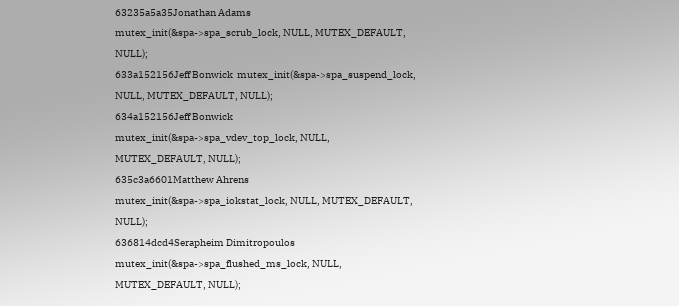63235a5a35Jonathan Adams    mutex_init(&spa->spa_scrub_lock, NULL, MUTEX_DEFAULT, NULL);
633a152156Jeff Bonwick  mutex_init(&spa->spa_suspend_lock, NULL, MUTEX_DEFAULT, NULL);
634a152156Jeff Bonwick  mutex_init(&spa->spa_vdev_top_lock, NULL, MUTEX_DEFAULT, NULL);
635c3a6601Matthew Ahrens    mutex_init(&spa->spa_iokstat_lock, NULL, MUTEX_DEFAULT, NULL);
636814dcd4Serapheim Dimitropoulos   mutex_init(&spa->spa_flushed_ms_lock, NULL, MUTEX_DEFAULT, NULL);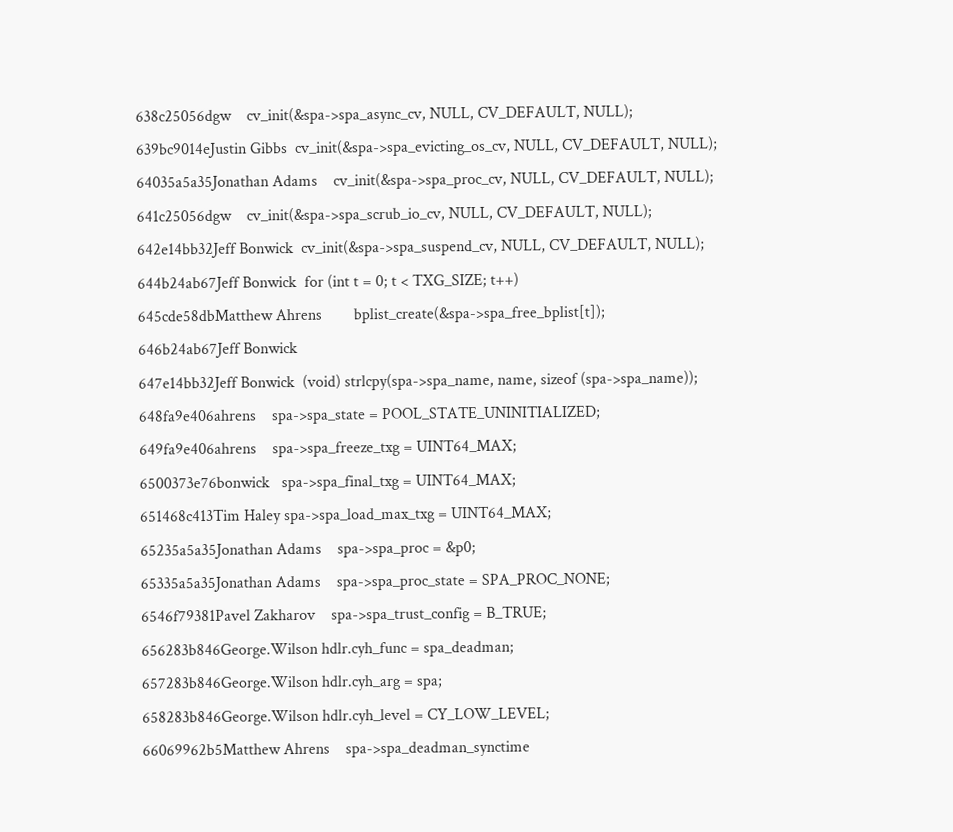638c25056dgw    cv_init(&spa->spa_async_cv, NULL, CV_DEFAULT, NULL);
639bc9014eJustin Gibbs  cv_init(&spa->spa_evicting_os_cv, NULL, CV_DEFAULT, NULL);
64035a5a35Jonathan Adams    cv_init(&spa->spa_proc_cv, NULL, CV_DEFAULT, NULL);
641c25056dgw    cv_init(&spa->spa_scrub_io_cv, NULL, CV_DEFAULT, NULL);
642e14bb32Jeff Bonwick  cv_init(&spa->spa_suspend_cv, NULL, CV_DEFAULT, NULL);
644b24ab67Jeff Bonwick  for (int t = 0; t < TXG_SIZE; t++)
645cde58dbMatthew Ahrens        bplist_create(&spa->spa_free_bplist[t]);
646b24ab67Jeff Bonwick
647e14bb32Jeff Bonwick  (void) strlcpy(spa->spa_name, name, sizeof (spa->spa_name));
648fa9e406ahrens    spa->spa_state = POOL_STATE_UNINITIALIZED;
649fa9e406ahrens    spa->spa_freeze_txg = UINT64_MAX;
6500373e76bonwick   spa->spa_final_txg = UINT64_MAX;
651468c413Tim Haley spa->spa_load_max_txg = UINT64_MAX;
65235a5a35Jonathan Adams    spa->spa_proc = &p0;
65335a5a35Jonathan Adams    spa->spa_proc_state = SPA_PROC_NONE;
6546f79381Pavel Zakharov    spa->spa_trust_config = B_TRUE;
656283b846George.Wilson hdlr.cyh_func = spa_deadman;
657283b846George.Wilson hdlr.cyh_arg = spa;
658283b846George.Wilson hdlr.cyh_level = CY_LOW_LEVEL;
66069962b5Matthew Ahrens    spa->spa_deadman_synctime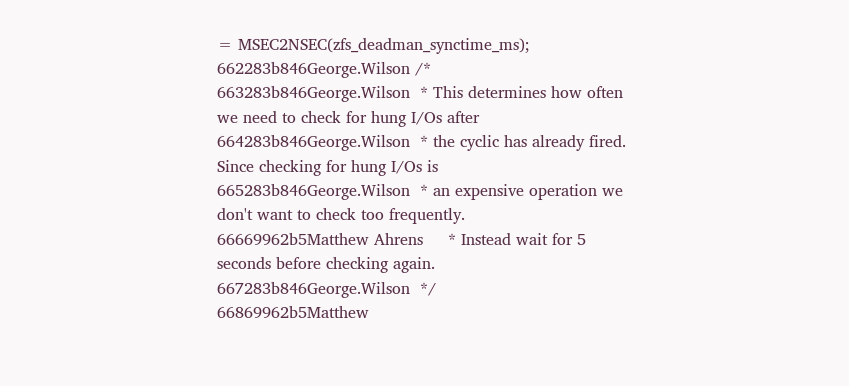= MSEC2NSEC(zfs_deadman_synctime_ms);
662283b846George.Wilson /*
663283b846George.Wilson  * This determines how often we need to check for hung I/Os after
664283b846George.Wilson  * the cyclic has already fired. Since checking for hung I/Os is
665283b846George.Wilson  * an expensive operation we don't want to check too frequently.
66669962b5Matthew Ahrens     * Instead wait for 5 seconds before checking again.
667283b846George.Wilson  */
66869962b5Matthew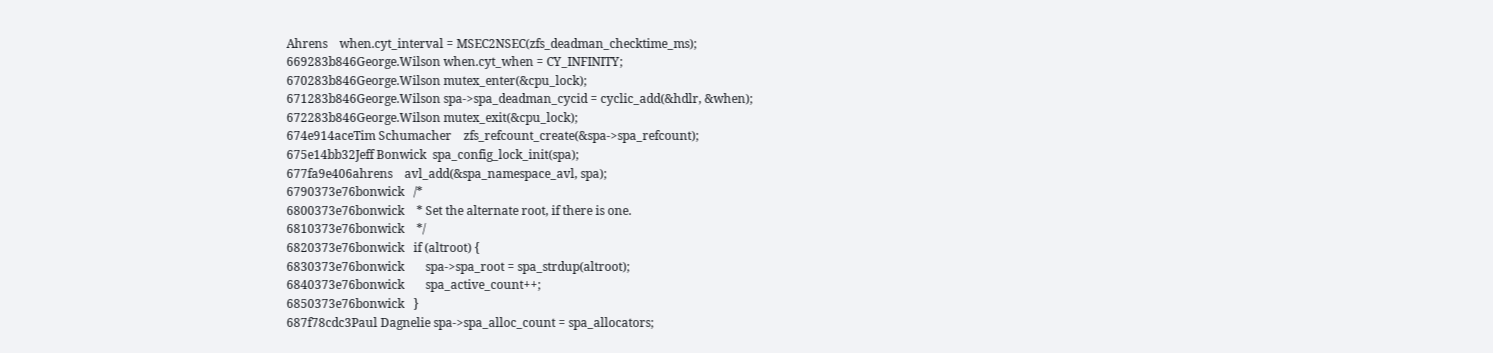Ahrens    when.cyt_interval = MSEC2NSEC(zfs_deadman_checktime_ms);
669283b846George.Wilson when.cyt_when = CY_INFINITY;
670283b846George.Wilson mutex_enter(&cpu_lock);
671283b846George.Wilson spa->spa_deadman_cycid = cyclic_add(&hdlr, &when);
672283b846George.Wilson mutex_exit(&cpu_lock);
674e914aceTim Schumacher    zfs_refcount_create(&spa->spa_refcount);
675e14bb32Jeff Bonwick  spa_config_lock_init(spa);
677fa9e406ahrens    avl_add(&spa_namespace_avl, spa);
6790373e76bonwick   /*
6800373e76bonwick    * Set the alternate root, if there is one.
6810373e76bonwick    */
6820373e76bonwick   if (altroot) {
6830373e76bonwick       spa->spa_root = spa_strdup(altroot);
6840373e76bonwick       spa_active_count++;
6850373e76bonwick   }
687f78cdc3Paul Dagnelie spa->spa_alloc_count = spa_allocators;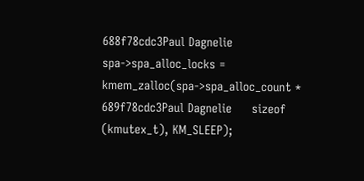688f78cdc3Paul Dagnelie spa->spa_alloc_locks = kmem_zalloc(spa->spa_alloc_count *
689f78cdc3Paul Dagnelie     sizeof (kmutex_t), KM_SLEEP);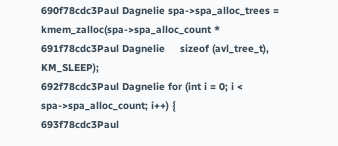690f78cdc3Paul Dagnelie spa->spa_alloc_trees = kmem_zalloc(spa->spa_alloc_count *
691f78cdc3Paul Dagnelie     sizeof (avl_tree_t), KM_SLEEP);
692f78cdc3Paul Dagnelie for (int i = 0; i < spa->spa_alloc_count; i++) {
693f78cdc3Paul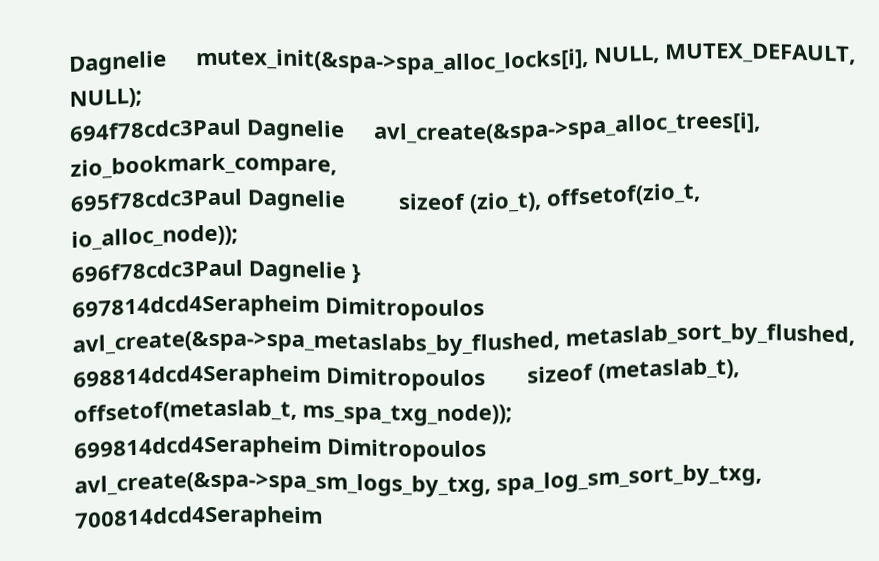Dagnelie     mutex_init(&spa->spa_alloc_locks[i], NULL, MUTEX_DEFAULT, NULL);
694f78cdc3Paul Dagnelie     avl_create(&spa->spa_alloc_trees[i], zio_bookmark_compare,
695f78cdc3Paul Dagnelie         sizeof (zio_t), offsetof(zio_t, io_alloc_node));
696f78cdc3Paul Dagnelie }
697814dcd4Serapheim Dimitropoulos   avl_create(&spa->spa_metaslabs_by_flushed, metaslab_sort_by_flushed,
698814dcd4Serapheim Dimitropoulos       sizeof (metaslab_t), offsetof(metaslab_t, ms_spa_txg_node));
699814dcd4Serapheim Dimitropoulos   avl_create(&spa->spa_sm_logs_by_txg, spa_log_sm_sort_by_txg,
700814dcd4Serapheim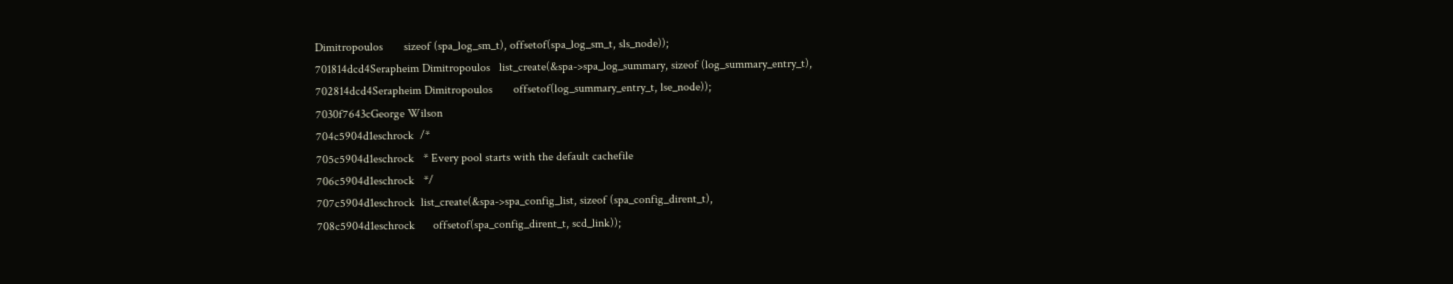Dimitropoulos       sizeof (spa_log_sm_t), offsetof(spa_log_sm_t, sls_node));
701814dcd4Serapheim Dimitropoulos   list_create(&spa->spa_log_summary, sizeof (log_summary_entry_t),
702814dcd4Serapheim Dimitropoulos       offsetof(log_summary_entry_t, lse_node));
7030f7643cGeorge Wilson
704c5904d1eschrock  /*
705c5904d1eschrock   * Every pool starts with the default cachefile
706c5904d1eschrock   */
707c5904d1eschrock  list_create(&spa->spa_config_list, sizeof (spa_config_dirent_t),
708c5904d1eschrock      offsetof(spa_config_dirent_t, scd_link));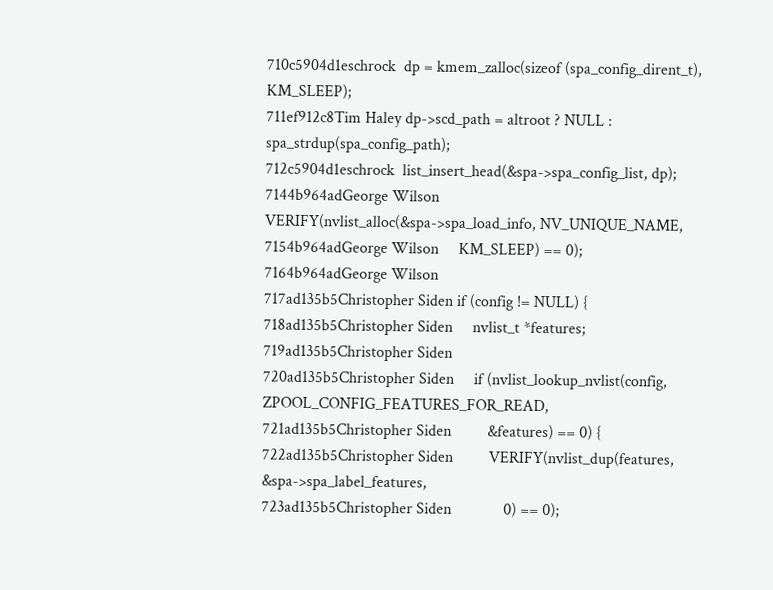710c5904d1eschrock  dp = kmem_zalloc(sizeof (spa_config_dirent_t), KM_SLEEP);
711ef912c8Tim Haley dp->scd_path = altroot ? NULL : spa_strdup(spa_config_path);
712c5904d1eschrock  list_insert_head(&spa->spa_config_list, dp);
7144b964adGeorge Wilson VERIFY(nvlist_alloc(&spa->spa_load_info, NV_UNIQUE_NAME,
7154b964adGeorge Wilson     KM_SLEEP) == 0);
7164b964adGeorge Wilson
717ad135b5Christopher Siden if (config != NULL) {
718ad135b5Christopher Siden     nvlist_t *features;
719ad135b5Christopher Siden
720ad135b5Christopher Siden     if (nvlist_lookup_nvlist(config, ZPOOL_CONFIG_FEATURES_FOR_READ,
721ad135b5Christopher Siden         &features) == 0) {
722ad135b5Christopher Siden         VERIFY(nvlist_dup(features, &spa->spa_label_features,
723ad135b5Christopher Siden             0) == 0);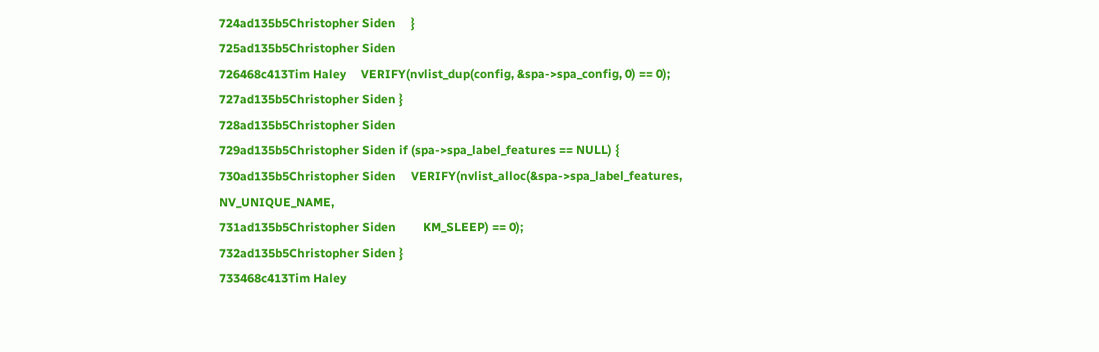724ad135b5Christopher Siden     }
725ad135b5Christopher Siden
726468c413Tim Haley     VERIFY(nvlist_dup(config, &spa->spa_config, 0) == 0);
727ad135b5Christopher Siden }
728ad135b5Christopher Siden
729ad135b5Christopher Siden if (spa->spa_label_features == NULL) {
730ad135b5Christopher Siden     VERIFY(nvlist_alloc(&spa->spa_label_features, NV_UNIQUE_NAME,
731ad135b5Christopher Siden         KM_SLEEP) == 0);
732ad135b5Christopher Siden }
733468c413Tim Haley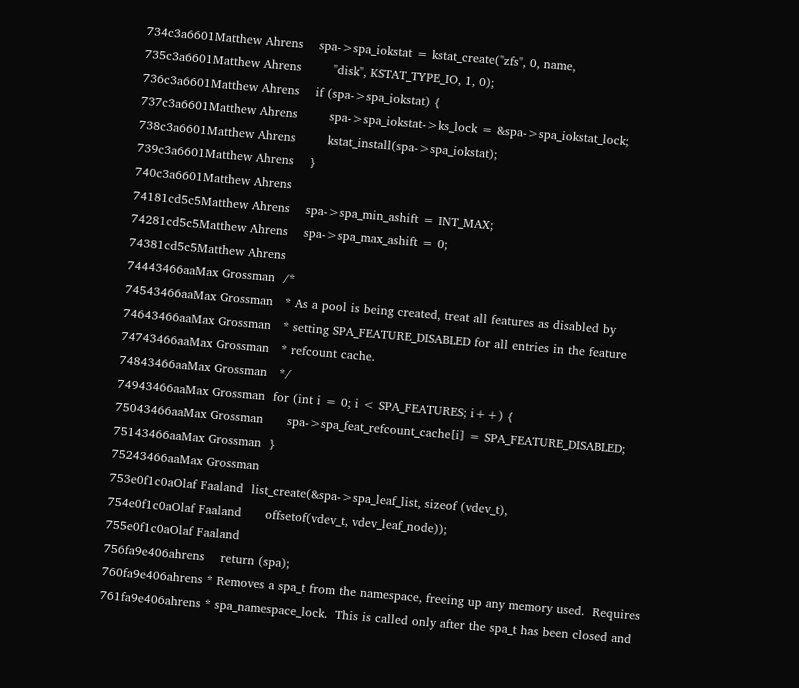734c3a6601Matthew Ahrens    spa->spa_iokstat = kstat_create("zfs", 0, name,
735c3a6601Matthew Ahrens        "disk", KSTAT_TYPE_IO, 1, 0);
736c3a6601Matthew Ahrens    if (spa->spa_iokstat) {
737c3a6601Matthew Ahrens        spa->spa_iokstat->ks_lock = &spa->spa_iokstat_lock;
738c3a6601Matthew Ahrens        kstat_install(spa->spa_iokstat);
739c3a6601Matthew Ahrens    }
740c3a6601Matthew Ahrens
74181cd5c5Matthew Ahrens    spa->spa_min_ashift = INT_MAX;
74281cd5c5Matthew Ahrens    spa->spa_max_ashift = 0;
74381cd5c5Matthew Ahrens
74443466aaMax Grossman  /*
74543466aaMax Grossman   * As a pool is being created, treat all features as disabled by
74643466aaMax Grossman   * setting SPA_FEATURE_DISABLED for all entries in the feature
74743466aaMax Grossman   * refcount cache.
74843466aaMax Grossman   */
74943466aaMax Grossman  for (int i = 0; i < SPA_FEATURES; i++) {
75043466aaMax Grossman      spa->spa_feat_refcount_cache[i] = SPA_FEATURE_DISABLED;
75143466aaMax Grossman  }
75243466aaMax Grossman
753e0f1c0aOlaf Faaland  list_create(&spa->spa_leaf_list, sizeof (vdev_t),
754e0f1c0aOlaf Faaland      offsetof(vdev_t, vdev_leaf_node));
755e0f1c0aOlaf Faaland
756fa9e406ahrens    return (spa);
760fa9e406ahrens * Removes a spa_t from the namespace, freeing up any memory used.  Requires
761fa9e406ahrens * spa_namespace_lock.  This is called only after the spa_t has been closed and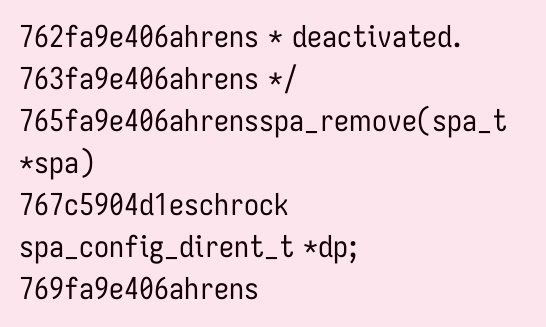762fa9e406ahrens * deactivated.
763fa9e406ahrens */
765fa9e406ahrensspa_remove(spa_t *spa)
767c5904d1eschrock  spa_config_dirent_t *dp;
769fa9e406ahrens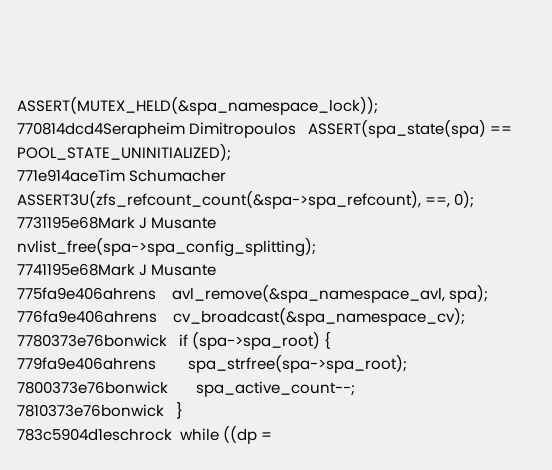ASSERT(MUTEX_HELD(&spa_namespace_lock));
770814dcd4Serapheim Dimitropoulos   ASSERT(spa_state(spa) == POOL_STATE_UNINITIALIZED);
771e914aceTim Schumacher    ASSERT3U(zfs_refcount_count(&spa->spa_refcount), ==, 0);
7731195e68Mark J Musante    nvlist_free(spa->spa_config_splitting);
7741195e68Mark J Musante
775fa9e406ahrens    avl_remove(&spa_namespace_avl, spa);
776fa9e406ahrens    cv_broadcast(&spa_namespace_cv);
7780373e76bonwick   if (spa->spa_root) {
779fa9e406ahrens        spa_strfree(spa->spa_root);
7800373e76bonwick       spa_active_count--;
7810373e76bonwick   }
783c5904d1eschrock  while ((dp =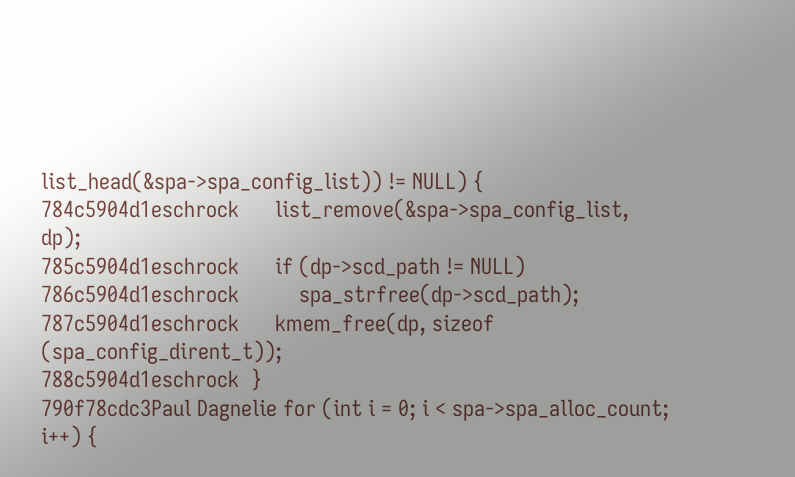list_head(&spa->spa_config_list)) != NULL) {
784c5904d1eschrock      list_remove(&spa->spa_config_list, dp);
785c5904d1eschrock      if (dp->scd_path != NULL)
786c5904d1eschrock          spa_strfree(dp->scd_path);
787c5904d1eschrock      kmem_free(dp, sizeof (spa_config_dirent_t));
788c5904d1eschrock  }
790f78cdc3Paul Dagnelie for (int i = 0; i < spa->spa_alloc_count; i++) {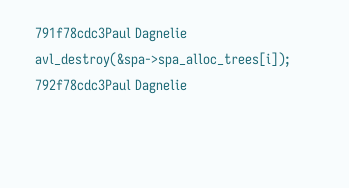791f78cdc3Paul Dagnelie     avl_destroy(&spa->spa_alloc_trees[i]);
792f78cdc3Paul Dagnelie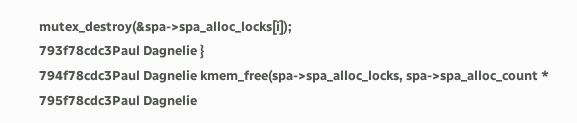mutex_destroy(&spa->spa_alloc_locks[i]);
793f78cdc3Paul Dagnelie }
794f78cdc3Paul Dagnelie kmem_free(spa->spa_alloc_locks, spa->spa_alloc_count *
795f78cdc3Paul Dagnelie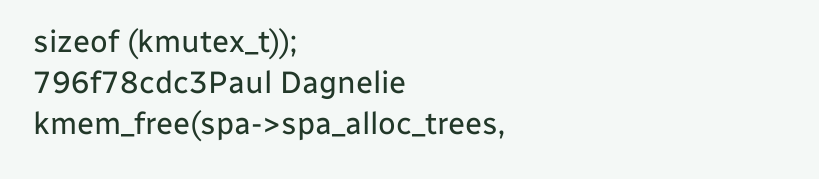sizeof (kmutex_t));
796f78cdc3Paul Dagnelie kmem_free(spa->spa_alloc_trees,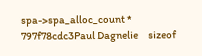spa->spa_alloc_count *
797f78cdc3Paul Dagnelie     sizeof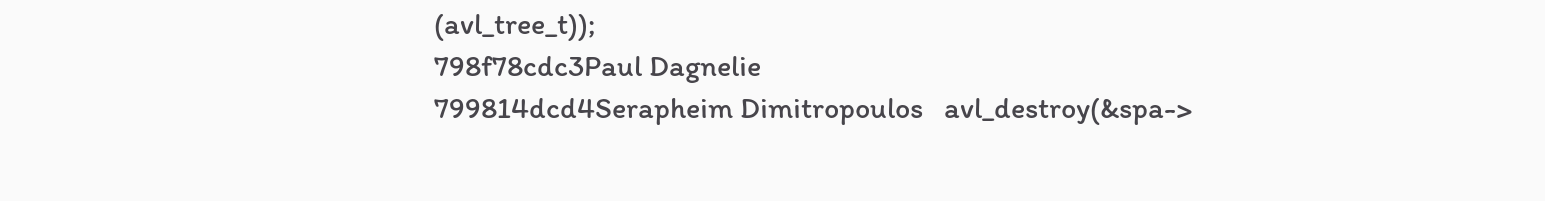(avl_tree_t));
798f78cdc3Paul Dagnelie
799814dcd4Serapheim Dimitropoulos   avl_destroy(&spa->